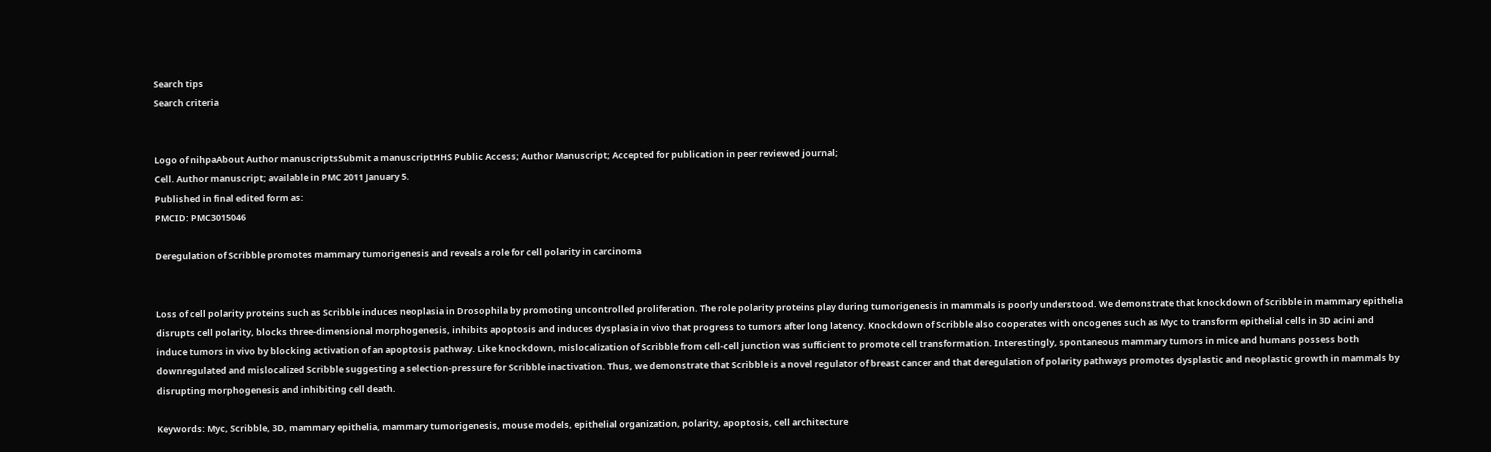Search tips
Search criteria


Logo of nihpaAbout Author manuscriptsSubmit a manuscriptHHS Public Access; Author Manuscript; Accepted for publication in peer reviewed journal;
Cell. Author manuscript; available in PMC 2011 January 5.
Published in final edited form as:
PMCID: PMC3015046

Deregulation of Scribble promotes mammary tumorigenesis and reveals a role for cell polarity in carcinoma


Loss of cell polarity proteins such as Scribble induces neoplasia in Drosophila by promoting uncontrolled proliferation. The role polarity proteins play during tumorigenesis in mammals is poorly understood. We demonstrate that knockdown of Scribble in mammary epithelia disrupts cell polarity, blocks three-dimensional morphogenesis, inhibits apoptosis and induces dysplasia in vivo that progress to tumors after long latency. Knockdown of Scribble also cooperates with oncogenes such as Myc to transform epithelial cells in 3D acini and induce tumors in vivo by blocking activation of an apoptosis pathway. Like knockdown, mislocalization of Scribble from cell-cell junction was sufficient to promote cell transformation. Interestingly, spontaneous mammary tumors in mice and humans possess both downregulated and mislocalized Scribble suggesting a selection-pressure for Scribble inactivation. Thus, we demonstrate that Scribble is a novel regulator of breast cancer and that deregulation of polarity pathways promotes dysplastic and neoplastic growth in mammals by disrupting morphogenesis and inhibiting cell death.

Keywords: Myc, Scribble, 3D, mammary epithelia, mammary tumorigenesis, mouse models, epithelial organization, polarity, apoptosis, cell architecture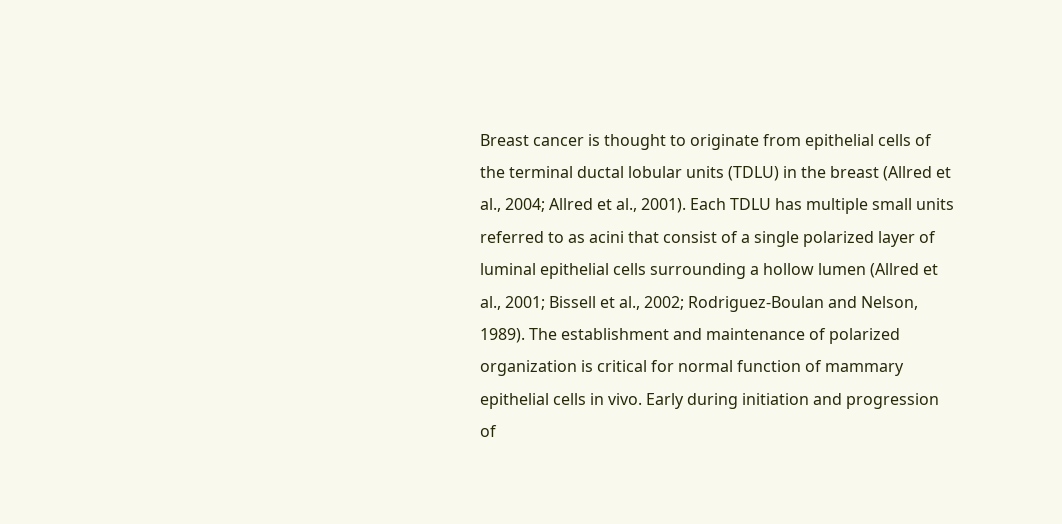Breast cancer is thought to originate from epithelial cells of the terminal ductal lobular units (TDLU) in the breast (Allred et al., 2004; Allred et al., 2001). Each TDLU has multiple small units referred to as acini that consist of a single polarized layer of luminal epithelial cells surrounding a hollow lumen (Allred et al., 2001; Bissell et al., 2002; Rodriguez-Boulan and Nelson, 1989). The establishment and maintenance of polarized organization is critical for normal function of mammary epithelial cells in vivo. Early during initiation and progression of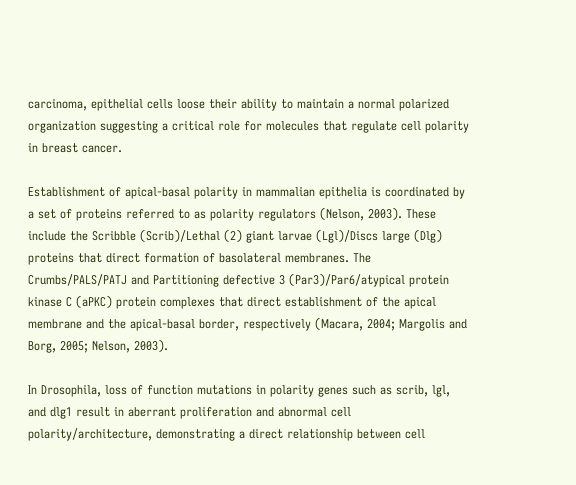carcinoma, epithelial cells loose their ability to maintain a normal polarized organization suggesting a critical role for molecules that regulate cell polarity in breast cancer.

Establishment of apical-basal polarity in mammalian epithelia is coordinated by a set of proteins referred to as polarity regulators (Nelson, 2003). These include the Scribble (Scrib)/Lethal (2) giant larvae (Lgl)/Discs large (Dlg) proteins that direct formation of basolateral membranes. The Crumbs/PALS/PATJ and Partitioning defective 3 (Par3)/Par6/atypical protein kinase C (aPKC) protein complexes that direct establishment of the apical membrane and the apical-basal border, respectively (Macara, 2004; Margolis and Borg, 2005; Nelson, 2003).

In Drosophila, loss of function mutations in polarity genes such as scrib, lgl, and dlg1 result in aberrant proliferation and abnormal cell polarity/architecture, demonstrating a direct relationship between cell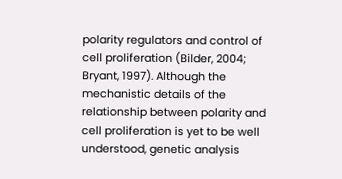polarity regulators and control of cell proliferation (Bilder, 2004; Bryant, 1997). Although the mechanistic details of the relationship between polarity and cell proliferation is yet to be well understood, genetic analysis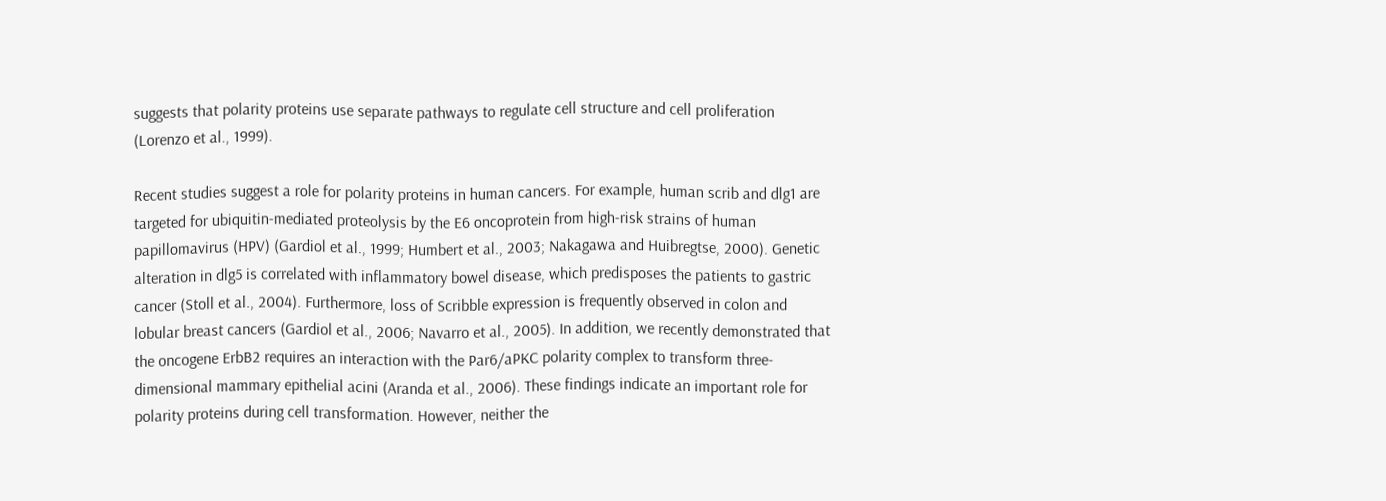suggests that polarity proteins use separate pathways to regulate cell structure and cell proliferation (Lorenzo et al., 1999).

Recent studies suggest a role for polarity proteins in human cancers. For example, human scrib and dlg1 are targeted for ubiquitin-mediated proteolysis by the E6 oncoprotein from high-risk strains of human papillomavirus (HPV) (Gardiol et al., 1999; Humbert et al., 2003; Nakagawa and Huibregtse, 2000). Genetic alteration in dlg5 is correlated with inflammatory bowel disease, which predisposes the patients to gastric cancer (Stoll et al., 2004). Furthermore, loss of Scribble expression is frequently observed in colon and lobular breast cancers (Gardiol et al., 2006; Navarro et al., 2005). In addition, we recently demonstrated that the oncogene ErbB2 requires an interaction with the Par6/aPKC polarity complex to transform three-dimensional mammary epithelial acini (Aranda et al., 2006). These findings indicate an important role for polarity proteins during cell transformation. However, neither the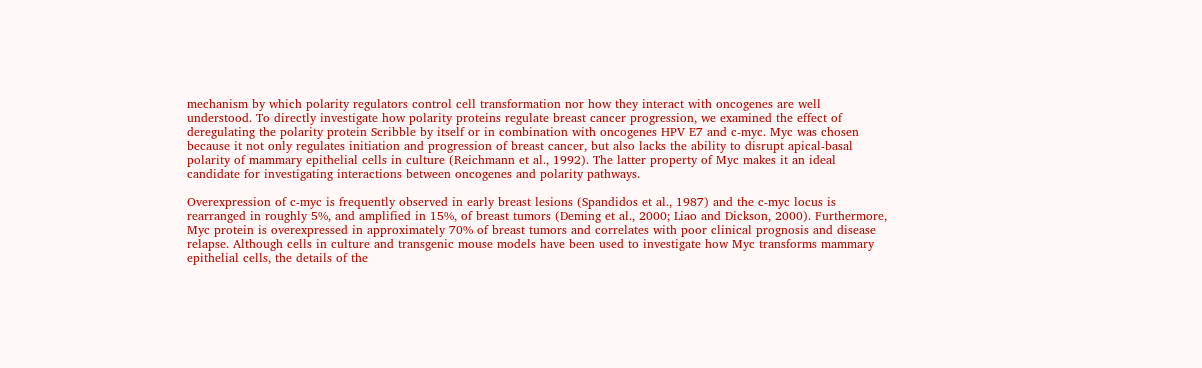mechanism by which polarity regulators control cell transformation nor how they interact with oncogenes are well understood. To directly investigate how polarity proteins regulate breast cancer progression, we examined the effect of deregulating the polarity protein Scribble by itself or in combination with oncogenes HPV E7 and c-myc. Myc was chosen because it not only regulates initiation and progression of breast cancer, but also lacks the ability to disrupt apical-basal polarity of mammary epithelial cells in culture (Reichmann et al., 1992). The latter property of Myc makes it an ideal candidate for investigating interactions between oncogenes and polarity pathways.

Overexpression of c-myc is frequently observed in early breast lesions (Spandidos et al., 1987) and the c-myc locus is rearranged in roughly 5%, and amplified in 15%, of breast tumors (Deming et al., 2000; Liao and Dickson, 2000). Furthermore, Myc protein is overexpressed in approximately 70% of breast tumors and correlates with poor clinical prognosis and disease relapse. Although cells in culture and transgenic mouse models have been used to investigate how Myc transforms mammary epithelial cells, the details of the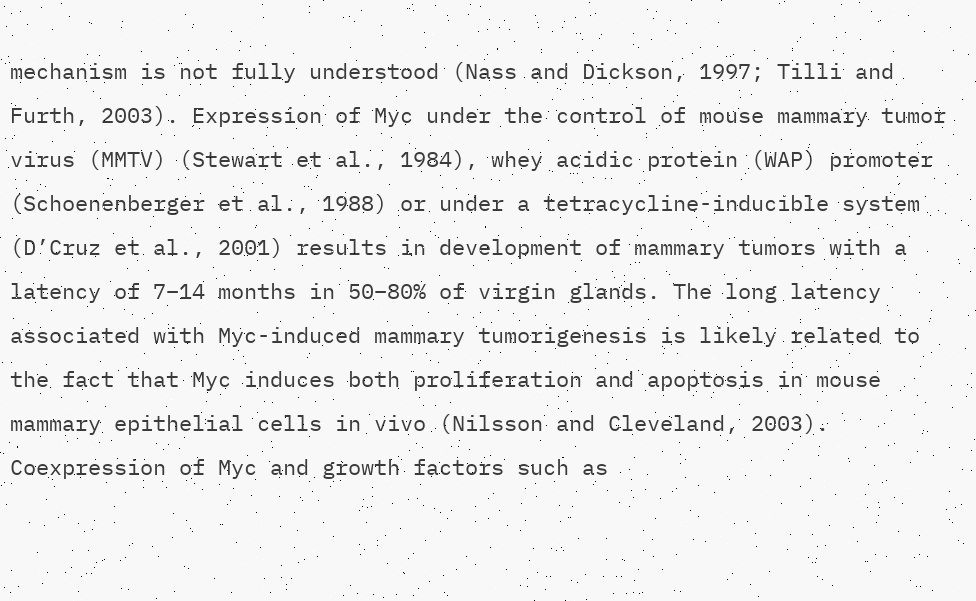mechanism is not fully understood (Nass and Dickson, 1997; Tilli and Furth, 2003). Expression of Myc under the control of mouse mammary tumor virus (MMTV) (Stewart et al., 1984), whey acidic protein (WAP) promoter (Schoenenberger et al., 1988) or under a tetracycline-inducible system (D’Cruz et al., 2001) results in development of mammary tumors with a latency of 7–14 months in 50–80% of virgin glands. The long latency associated with Myc-induced mammary tumorigenesis is likely related to the fact that Myc induces both proliferation and apoptosis in mouse mammary epithelial cells in vivo (Nilsson and Cleveland, 2003). Coexpression of Myc and growth factors such as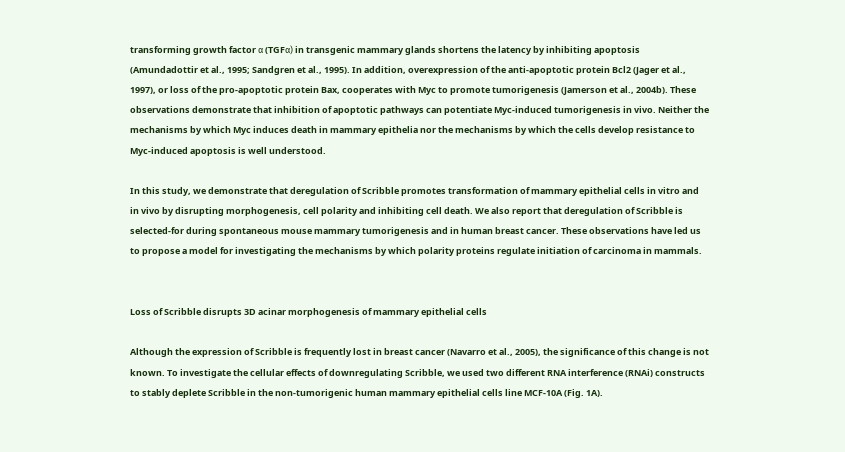transforming growth factor α (TGFα) in transgenic mammary glands shortens the latency by inhibiting apoptosis (Amundadottir et al., 1995; Sandgren et al., 1995). In addition, overexpression of the anti-apoptotic protein Bcl2 (Jager et al., 1997), or loss of the pro-apoptotic protein Bax, cooperates with Myc to promote tumorigenesis (Jamerson et al., 2004b). These observations demonstrate that inhibition of apoptotic pathways can potentiate Myc-induced tumorigenesis in vivo. Neither the mechanisms by which Myc induces death in mammary epithelia nor the mechanisms by which the cells develop resistance to Myc-induced apoptosis is well understood.

In this study, we demonstrate that deregulation of Scribble promotes transformation of mammary epithelial cells in vitro and in vivo by disrupting morphogenesis, cell polarity and inhibiting cell death. We also report that deregulation of Scribble is selected-for during spontaneous mouse mammary tumorigenesis and in human breast cancer. These observations have led us to propose a model for investigating the mechanisms by which polarity proteins regulate initiation of carcinoma in mammals.


Loss of Scribble disrupts 3D acinar morphogenesis of mammary epithelial cells

Although the expression of Scribble is frequently lost in breast cancer (Navarro et al., 2005), the significance of this change is not known. To investigate the cellular effects of downregulating Scribble, we used two different RNA interference (RNAi) constructs to stably deplete Scribble in the non-tumorigenic human mammary epithelial cells line MCF-10A (Fig. 1A).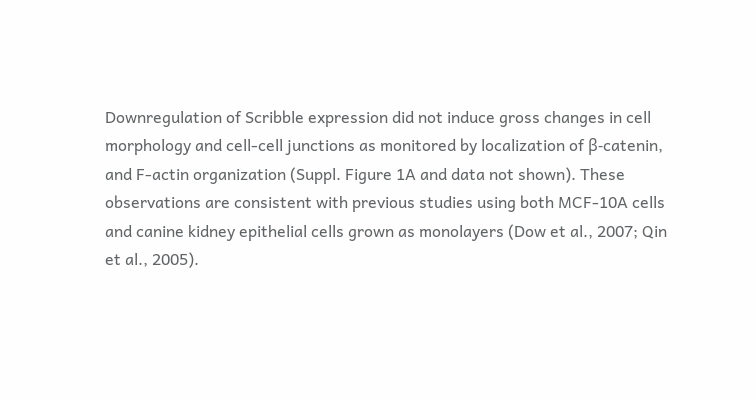Downregulation of Scribble expression did not induce gross changes in cell morphology and cell-cell junctions as monitored by localization of β-catenin, and F-actin organization (Suppl. Figure 1A and data not shown). These observations are consistent with previous studies using both MCF-10A cells and canine kidney epithelial cells grown as monolayers (Dow et al., 2007; Qin et al., 2005).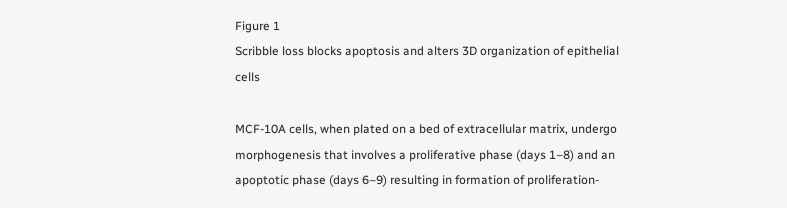Figure 1
Scribble loss blocks apoptosis and alters 3D organization of epithelial cells

MCF-10A cells, when plated on a bed of extracellular matrix, undergo morphogenesis that involves a proliferative phase (days 1–8) and an apoptotic phase (days 6–9) resulting in formation of proliferation-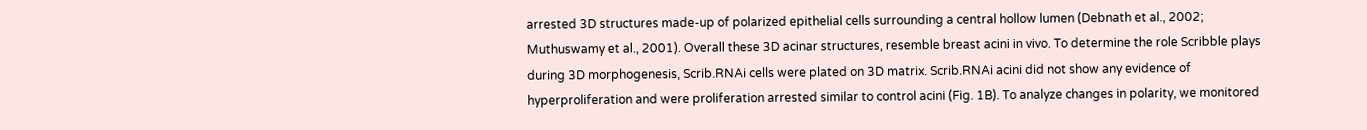arrested 3D structures made-up of polarized epithelial cells surrounding a central hollow lumen (Debnath et al., 2002; Muthuswamy et al., 2001). Overall these 3D acinar structures, resemble breast acini in vivo. To determine the role Scribble plays during 3D morphogenesis, Scrib.RNAi cells were plated on 3D matrix. Scrib.RNAi acini did not show any evidence of hyperproliferation and were proliferation arrested similar to control acini (Fig. 1B). To analyze changes in polarity, we monitored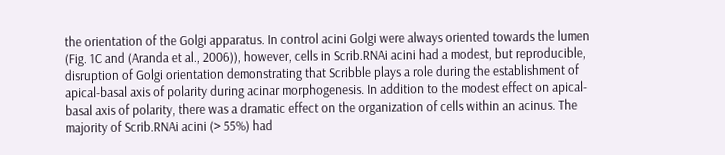the orientation of the Golgi apparatus. In control acini Golgi were always oriented towards the lumen (Fig. 1C and (Aranda et al., 2006)), however, cells in Scrib.RNAi acini had a modest, but reproducible, disruption of Golgi orientation demonstrating that Scribble plays a role during the establishment of apical-basal axis of polarity during acinar morphogenesis. In addition to the modest effect on apical-basal axis of polarity, there was a dramatic effect on the organization of cells within an acinus. The majority of Scrib.RNAi acini (> 55%) had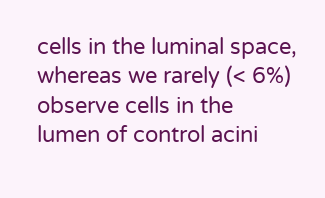cells in the luminal space, whereas we rarely (< 6%) observe cells in the lumen of control acini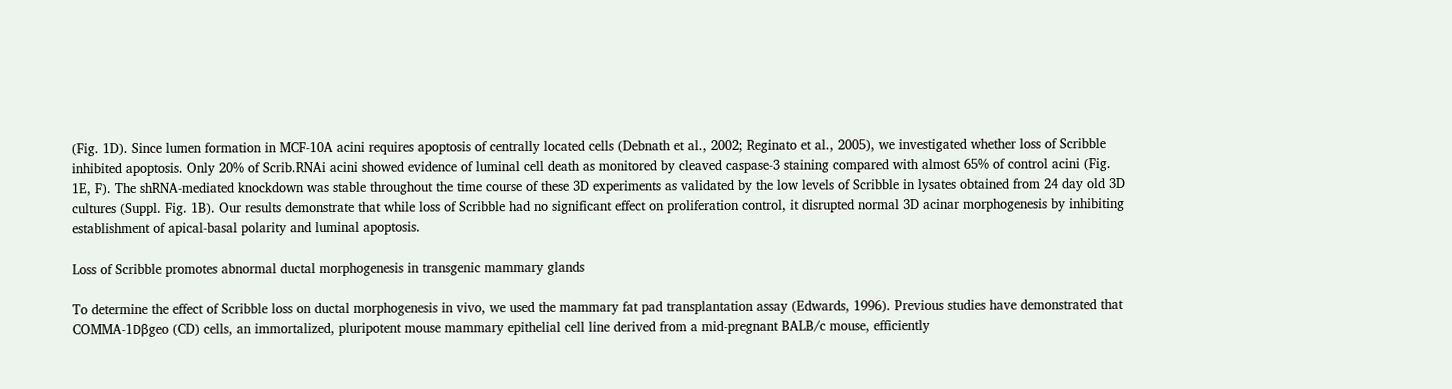(Fig. 1D). Since lumen formation in MCF-10A acini requires apoptosis of centrally located cells (Debnath et al., 2002; Reginato et al., 2005), we investigated whether loss of Scribble inhibited apoptosis. Only 20% of Scrib.RNAi acini showed evidence of luminal cell death as monitored by cleaved caspase-3 staining compared with almost 65% of control acini (Fig. 1E, F). The shRNA-mediated knockdown was stable throughout the time course of these 3D experiments as validated by the low levels of Scribble in lysates obtained from 24 day old 3D cultures (Suppl. Fig. 1B). Our results demonstrate that while loss of Scribble had no significant effect on proliferation control, it disrupted normal 3D acinar morphogenesis by inhibiting establishment of apical-basal polarity and luminal apoptosis.

Loss of Scribble promotes abnormal ductal morphogenesis in transgenic mammary glands

To determine the effect of Scribble loss on ductal morphogenesis in vivo, we used the mammary fat pad transplantation assay (Edwards, 1996). Previous studies have demonstrated that COMMA-1Dβgeo (CD) cells, an immortalized, pluripotent mouse mammary epithelial cell line derived from a mid-pregnant BALB/c mouse, efficiently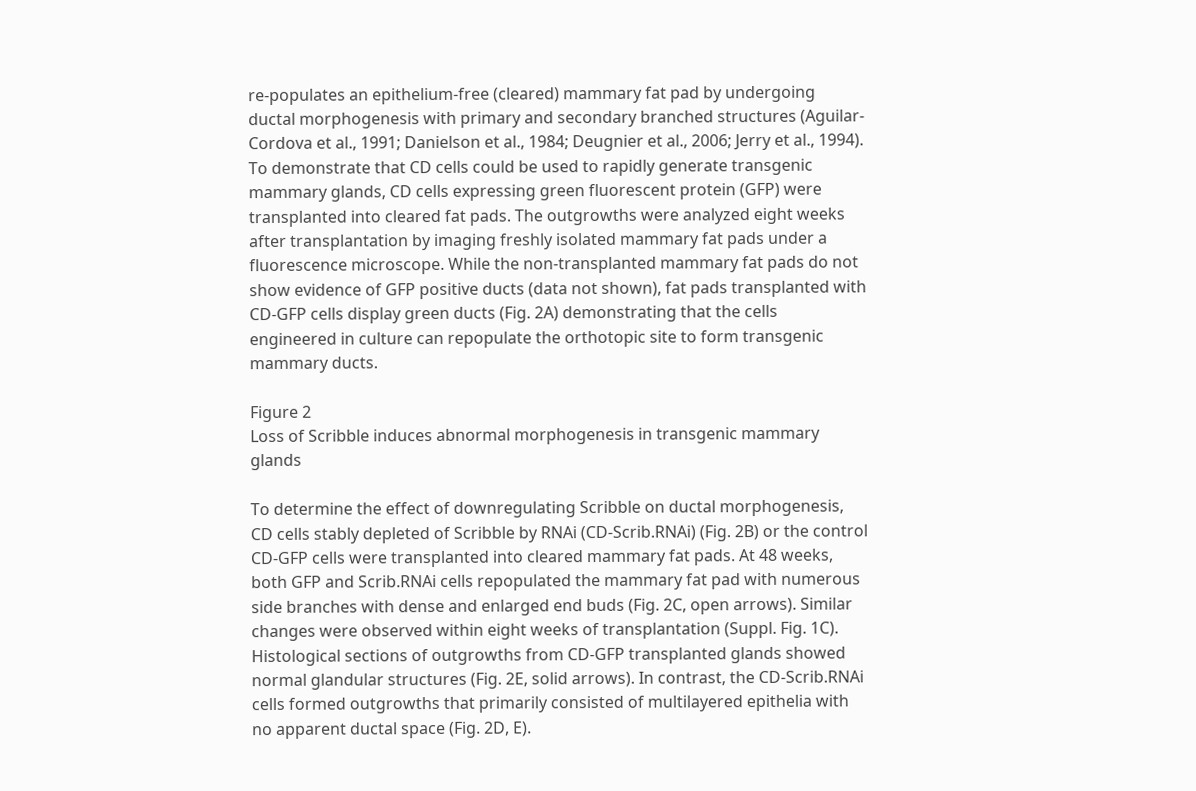re-populates an epithelium-free (cleared) mammary fat pad by undergoing ductal morphogenesis with primary and secondary branched structures (Aguilar-Cordova et al., 1991; Danielson et al., 1984; Deugnier et al., 2006; Jerry et al., 1994). To demonstrate that CD cells could be used to rapidly generate transgenic mammary glands, CD cells expressing green fluorescent protein (GFP) were transplanted into cleared fat pads. The outgrowths were analyzed eight weeks after transplantation by imaging freshly isolated mammary fat pads under a fluorescence microscope. While the non-transplanted mammary fat pads do not show evidence of GFP positive ducts (data not shown), fat pads transplanted with CD-GFP cells display green ducts (Fig. 2A) demonstrating that the cells engineered in culture can repopulate the orthotopic site to form transgenic mammary ducts.

Figure 2
Loss of Scribble induces abnormal morphogenesis in transgenic mammary glands

To determine the effect of downregulating Scribble on ductal morphogenesis, CD cells stably depleted of Scribble by RNAi (CD-Scrib.RNAi) (Fig. 2B) or the control CD-GFP cells were transplanted into cleared mammary fat pads. At 48 weeks, both GFP and Scrib.RNAi cells repopulated the mammary fat pad with numerous side branches with dense and enlarged end buds (Fig. 2C, open arrows). Similar changes were observed within eight weeks of transplantation (Suppl. Fig. 1C). Histological sections of outgrowths from CD-GFP transplanted glands showed normal glandular structures (Fig. 2E, solid arrows). In contrast, the CD-Scrib.RNAi cells formed outgrowths that primarily consisted of multilayered epithelia with no apparent ductal space (Fig. 2D, E).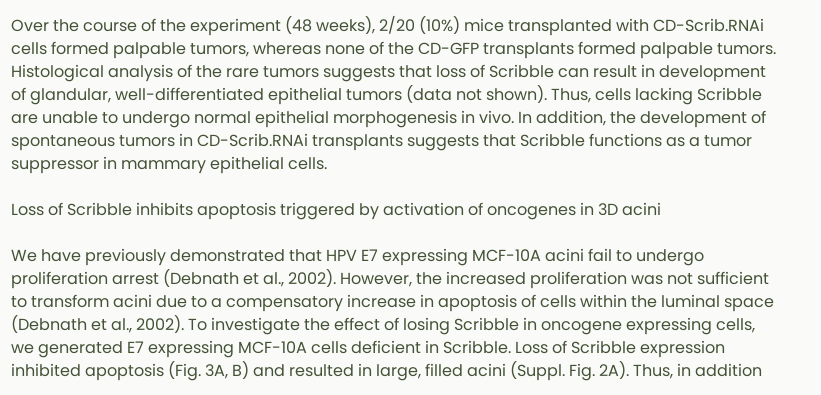Over the course of the experiment (48 weeks), 2/20 (10%) mice transplanted with CD-Scrib.RNAi cells formed palpable tumors, whereas none of the CD-GFP transplants formed palpable tumors. Histological analysis of the rare tumors suggests that loss of Scribble can result in development of glandular, well-differentiated epithelial tumors (data not shown). Thus, cells lacking Scribble are unable to undergo normal epithelial morphogenesis in vivo. In addition, the development of spontaneous tumors in CD-Scrib.RNAi transplants suggests that Scribble functions as a tumor suppressor in mammary epithelial cells.

Loss of Scribble inhibits apoptosis triggered by activation of oncogenes in 3D acini

We have previously demonstrated that HPV E7 expressing MCF-10A acini fail to undergo proliferation arrest (Debnath et al., 2002). However, the increased proliferation was not sufficient to transform acini due to a compensatory increase in apoptosis of cells within the luminal space (Debnath et al., 2002). To investigate the effect of losing Scribble in oncogene expressing cells, we generated E7 expressing MCF-10A cells deficient in Scribble. Loss of Scribble expression inhibited apoptosis (Fig. 3A, B) and resulted in large, filled acini (Suppl. Fig. 2A). Thus, in addition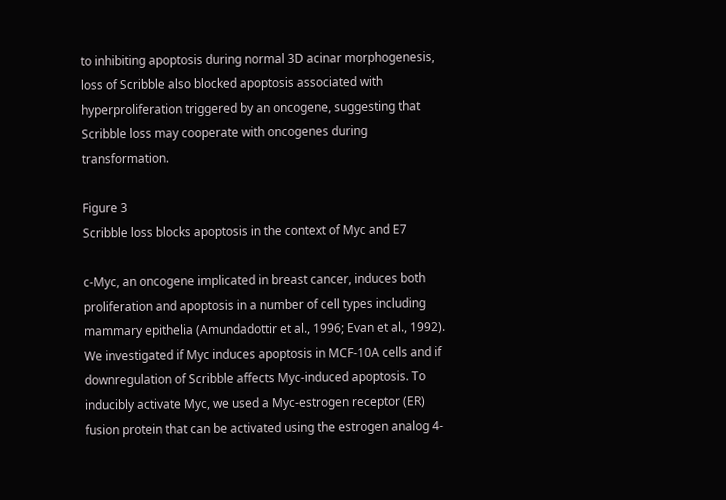to inhibiting apoptosis during normal 3D acinar morphogenesis, loss of Scribble also blocked apoptosis associated with hyperproliferation triggered by an oncogene, suggesting that Scribble loss may cooperate with oncogenes during transformation.

Figure 3
Scribble loss blocks apoptosis in the context of Myc and E7

c-Myc, an oncogene implicated in breast cancer, induces both proliferation and apoptosis in a number of cell types including mammary epithelia (Amundadottir et al., 1996; Evan et al., 1992). We investigated if Myc induces apoptosis in MCF-10A cells and if downregulation of Scribble affects Myc-induced apoptosis. To inducibly activate Myc, we used a Myc-estrogen receptor (ER) fusion protein that can be activated using the estrogen analog 4-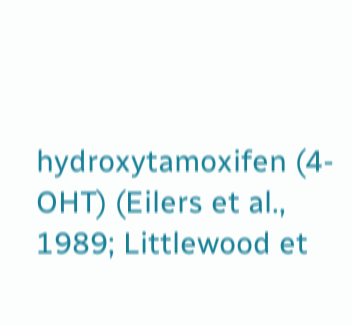hydroxytamoxifen (4-OHT) (Eilers et al., 1989; Littlewood et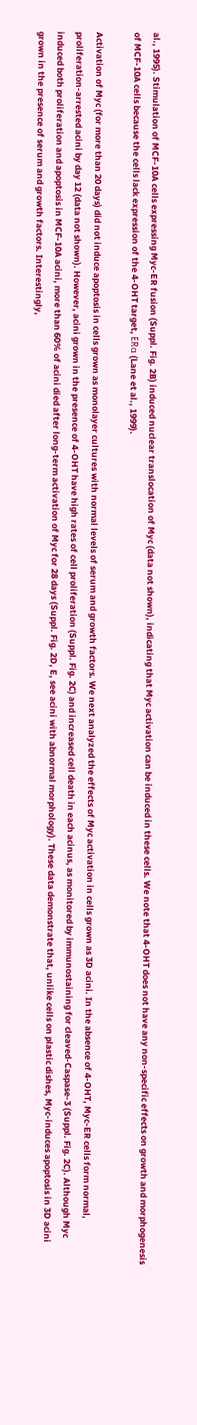al., 1995). Stimulation of MCF-10A cells expressing Myc-ER fusion (Suppl. Fig. 2B) induced nuclear translocation of Myc (data not shown), indicating that Myc activation can be induced in these cells. We note that 4-OHT does not have any non-specific effects on growth and morphogenesis of MCF-10A cells because the cells lack expression of the 4-OHT target, ERα (Lane et al., 1999).

Activation of Myc (for more than 20 days) did not induce apoptosis in cells grown as monolayer cultures with normal levels of serum and growth factors. We next analyzed the effects of Myc activation in cells grown as 3D acini. In the absence of 4-OHT, Myc-ER cells form normal, proliferation-arrested acini by day 12 (data not shown). However, acini grown in the presence of 4-OHT have high rates of cell proliferation (Suppl. Fig. 2C) and increased cell death in each acinus, as monitored by immunostaining for cleaved-Caspase-3 (Suppl. Fig. 2C). Although Myc induced both proliferation and apoptosis in MCF-10A acini, more than 60% of acini died after long-term activation of Myc for 28 days (Suppl. Fig. 2D, E, see acini with abnormal morphology). These data demonstrate that, unlike cells on plastic dishes, Myc-induces apoptosis in 3D acini grown in the presence of serum and growth factors. Interestingly,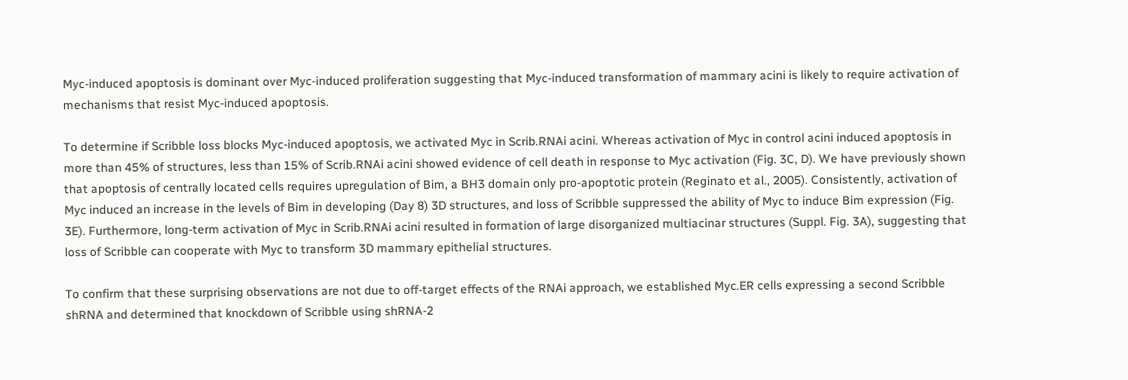Myc-induced apoptosis is dominant over Myc-induced proliferation suggesting that Myc-induced transformation of mammary acini is likely to require activation of mechanisms that resist Myc-induced apoptosis.

To determine if Scribble loss blocks Myc-induced apoptosis, we activated Myc in Scrib.RNAi acini. Whereas activation of Myc in control acini induced apoptosis in more than 45% of structures, less than 15% of Scrib.RNAi acini showed evidence of cell death in response to Myc activation (Fig. 3C, D). We have previously shown that apoptosis of centrally located cells requires upregulation of Bim, a BH3 domain only pro-apoptotic protein (Reginato et al., 2005). Consistently, activation of Myc induced an increase in the levels of Bim in developing (Day 8) 3D structures, and loss of Scribble suppressed the ability of Myc to induce Bim expression (Fig. 3E). Furthermore, long-term activation of Myc in Scrib.RNAi acini resulted in formation of large disorganized multiacinar structures (Suppl. Fig. 3A), suggesting that loss of Scribble can cooperate with Myc to transform 3D mammary epithelial structures.

To confirm that these surprising observations are not due to off-target effects of the RNAi approach, we established Myc.ER cells expressing a second Scribble shRNA and determined that knockdown of Scribble using shRNA-2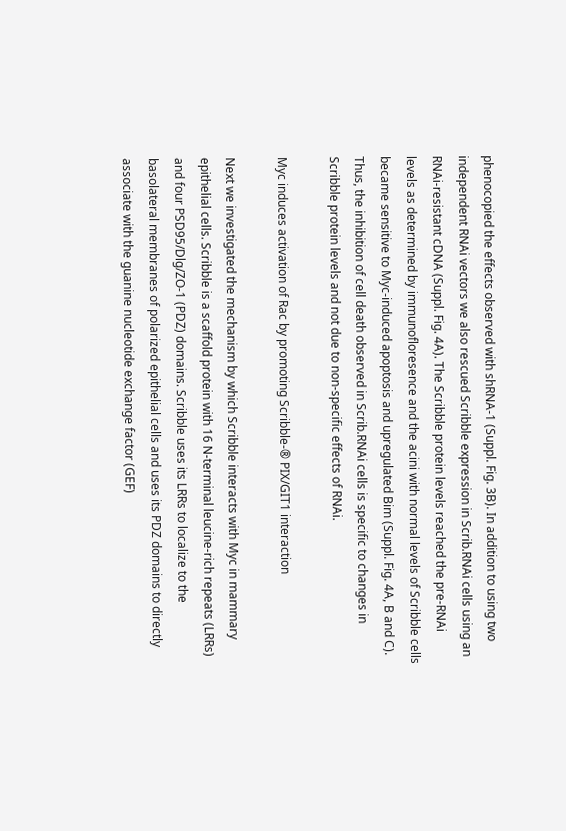phenocopied the effects observed with shRNA-1 (Suppl. Fig. 3B). In addition to using two independent RNAi vectors we also rescued Scribble expression in Scrib.RNAi cells using an RNAi-resistant cDNA (Suppl. Fig. 4A). The Scribble protein levels reached the pre-RNAi levels as determined by immunofloresence and the acini with normal levels of Scribble cells became sensitive to Myc-induced apoptosis and upregulated Bim (Suppl. Fig. 4A, B and C). Thus, the inhibition of cell death observed in Scrib.RNAi cells is specific to changes in Scribble protein levels and not due to non-specific effects of RNAi.

Myc induces activation of Rac by promoting Scribble-® PIX/GIT1 interaction

Next we investigated the mechanism by which Scribble interacts with Myc in mammary epithelial cells. Scribble is a scaffold protein with 16 N-terminal leucine-rich repeats (LRRs) and four PSD95/Dlg/ZO-1 (PDZ) domains. Scribble uses its LRRs to localize to the basolateral membranes of polarized epithelial cells and uses its PDZ domains to directly associate with the guanine nucleotide exchange factor (GEF)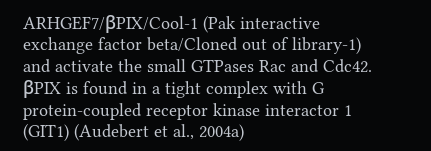ARHGEF7/βPIX/Cool-1 (Pak interactive exchange factor beta/Cloned out of library-1) and activate the small GTPases Rac and Cdc42. βPIX is found in a tight complex with G protein-coupled receptor kinase interactor 1 (GIT1) (Audebert et al., 2004a)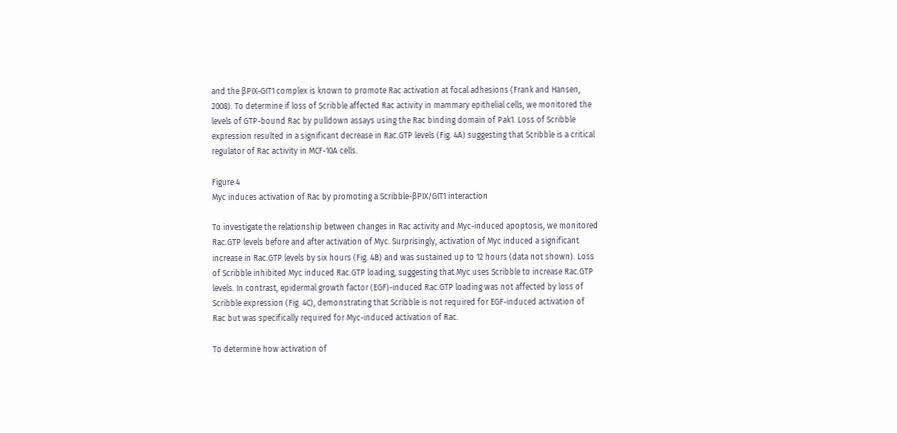and the βPIX-GIT1 complex is known to promote Rac activation at focal adhesions (Frank and Hansen, 2008). To determine if loss of Scribble affected Rac activity in mammary epithelial cells, we monitored the levels of GTP-bound Rac by pulldown assays using the Rac binding domain of Pak1. Loss of Scribble expression resulted in a significant decrease in Rac.GTP levels (Fig. 4A) suggesting that Scribble is a critical regulator of Rac activity in MCF-10A cells.

Figure 4
Myc induces activation of Rac by promoting a Scribble-βPIX/GIT1 interaction

To investigate the relationship between changes in Rac activity and Myc-induced apoptosis, we monitored Rac.GTP levels before and after activation of Myc. Surprisingly, activation of Myc induced a significant increase in Rac.GTP levels by six hours (Fig. 4B) and was sustained up to 12 hours (data not shown). Loss of Scribble inhibited Myc induced Rac.GTP loading, suggesting that Myc uses Scribble to increase Rac.GTP levels. In contrast, epidermal growth factor (EGF)-induced Rac.GTP loading was not affected by loss of Scribble expression (Fig. 4C), demonstrating that Scribble is not required for EGF-induced activation of Rac but was specifically required for Myc-induced activation of Rac.

To determine how activation of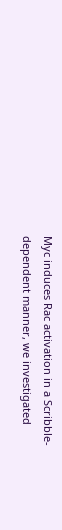Myc induces Rac activation in a Scribble-dependent manner, we investigated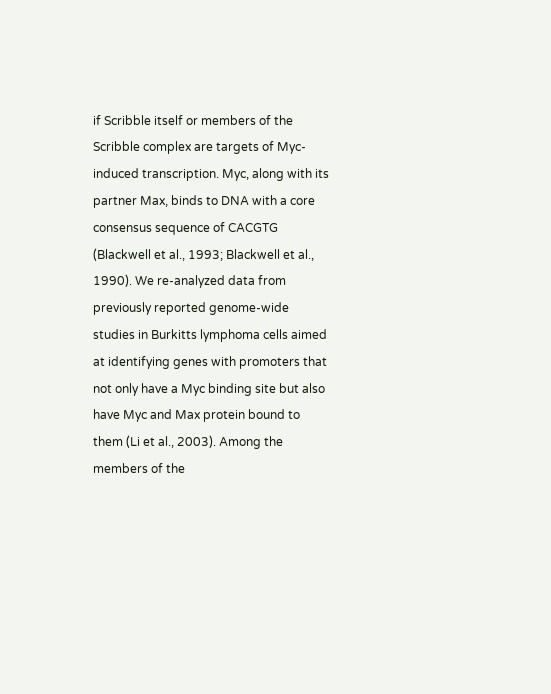if Scribble itself or members of the Scribble complex are targets of Myc-induced transcription. Myc, along with its partner Max, binds to DNA with a core consensus sequence of CACGTG (Blackwell et al., 1993; Blackwell et al., 1990). We re-analyzed data from previously reported genome-wide studies in Burkitts lymphoma cells aimed at identifying genes with promoters that not only have a Myc binding site but also have Myc and Max protein bound to them (Li et al., 2003). Among the members of the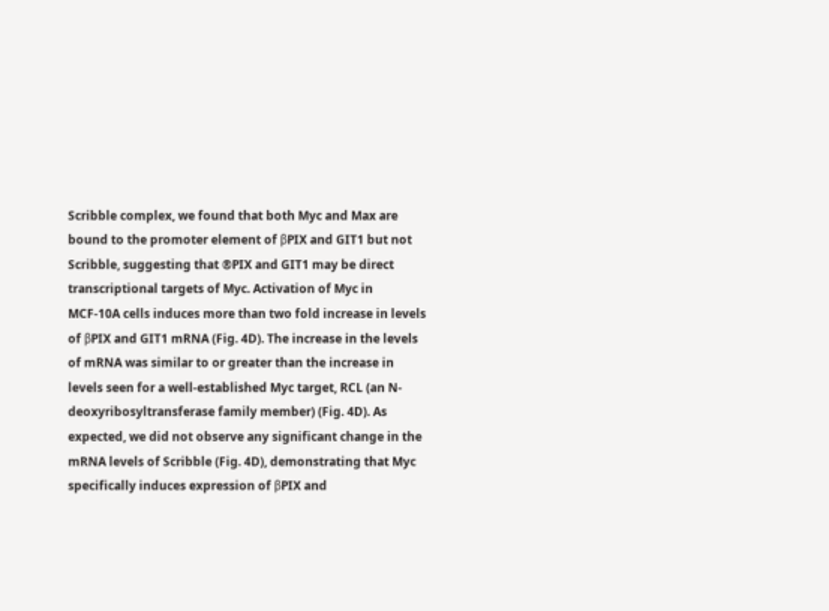Scribble complex, we found that both Myc and Max are bound to the promoter element of βPIX and GIT1 but not Scribble, suggesting that ®PIX and GIT1 may be direct transcriptional targets of Myc. Activation of Myc in MCF-10A cells induces more than two fold increase in levels of βPIX and GIT1 mRNA (Fig. 4D). The increase in the levels of mRNA was similar to or greater than the increase in levels seen for a well-established Myc target, RCL (an N-deoxyribosyltransferase family member) (Fig. 4D). As expected, we did not observe any significant change in the mRNA levels of Scribble (Fig. 4D), demonstrating that Myc specifically induces expression of βPIX and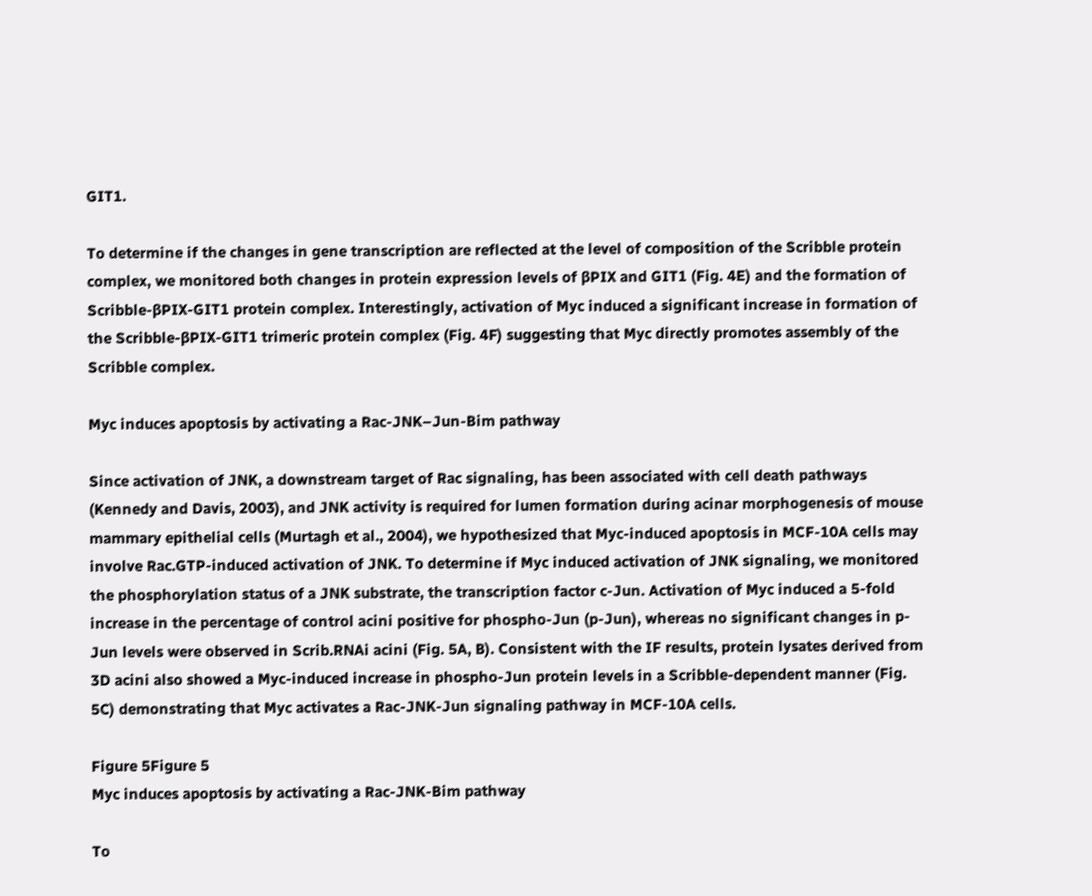GIT1.

To determine if the changes in gene transcription are reflected at the level of composition of the Scribble protein complex, we monitored both changes in protein expression levels of βPIX and GIT1 (Fig. 4E) and the formation of Scribble-βPIX-GIT1 protein complex. Interestingly, activation of Myc induced a significant increase in formation of the Scribble-βPIX-GIT1 trimeric protein complex (Fig. 4F) suggesting that Myc directly promotes assembly of the Scribble complex.

Myc induces apoptosis by activating a Rac-JNK–Jun-Bim pathway

Since activation of JNK, a downstream target of Rac signaling, has been associated with cell death pathways (Kennedy and Davis, 2003), and JNK activity is required for lumen formation during acinar morphogenesis of mouse mammary epithelial cells (Murtagh et al., 2004), we hypothesized that Myc-induced apoptosis in MCF-10A cells may involve Rac.GTP-induced activation of JNK. To determine if Myc induced activation of JNK signaling, we monitored the phosphorylation status of a JNK substrate, the transcription factor c-Jun. Activation of Myc induced a 5-fold increase in the percentage of control acini positive for phospho-Jun (p-Jun), whereas no significant changes in p-Jun levels were observed in Scrib.RNAi acini (Fig. 5A, B). Consistent with the IF results, protein lysates derived from 3D acini also showed a Myc-induced increase in phospho-Jun protein levels in a Scribble-dependent manner (Fig. 5C) demonstrating that Myc activates a Rac-JNK-Jun signaling pathway in MCF-10A cells.

Figure 5Figure 5
Myc induces apoptosis by activating a Rac-JNK-Bim pathway

To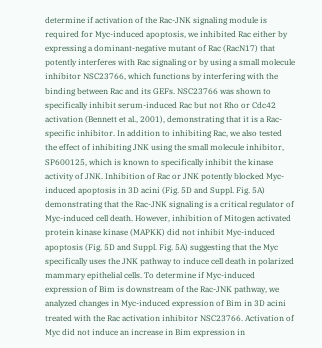determine if activation of the Rac-JNK signaling module is required for Myc-induced apoptosis, we inhibited Rac either by expressing a dominant-negative mutant of Rac (RacN17) that potently interferes with Rac signaling or by using a small molecule inhibitor NSC23766, which functions by interfering with the binding between Rac and its GEFs. NSC23766 was shown to specifically inhibit serum-induced Rac but not Rho or Cdc42 activation (Bennett et al., 2001), demonstrating that it is a Rac-specific inhibitor. In addition to inhibiting Rac, we also tested the effect of inhibiting JNK using the small molecule inhibitor, SP600125, which is known to specifically inhibit the kinase activity of JNK. Inhibition of Rac or JNK potently blocked Myc-induced apoptosis in 3D acini (Fig. 5D and Suppl. Fig. 5A) demonstrating that the Rac-JNK signaling is a critical regulator of Myc-induced cell death. However, inhibition of Mitogen activated protein kinase kinase (MAPKK) did not inhibit Myc-induced apoptosis (Fig. 5D and Suppl. Fig. 5A) suggesting that the Myc specifically uses the JNK pathway to induce cell death in polarized mammary epithelial cells. To determine if Myc-induced expression of Bim is downstream of the Rac-JNK pathway, we analyzed changes in Myc-induced expression of Bim in 3D acini treated with the Rac activation inhibitor NSC23766. Activation of Myc did not induce an increase in Bim expression in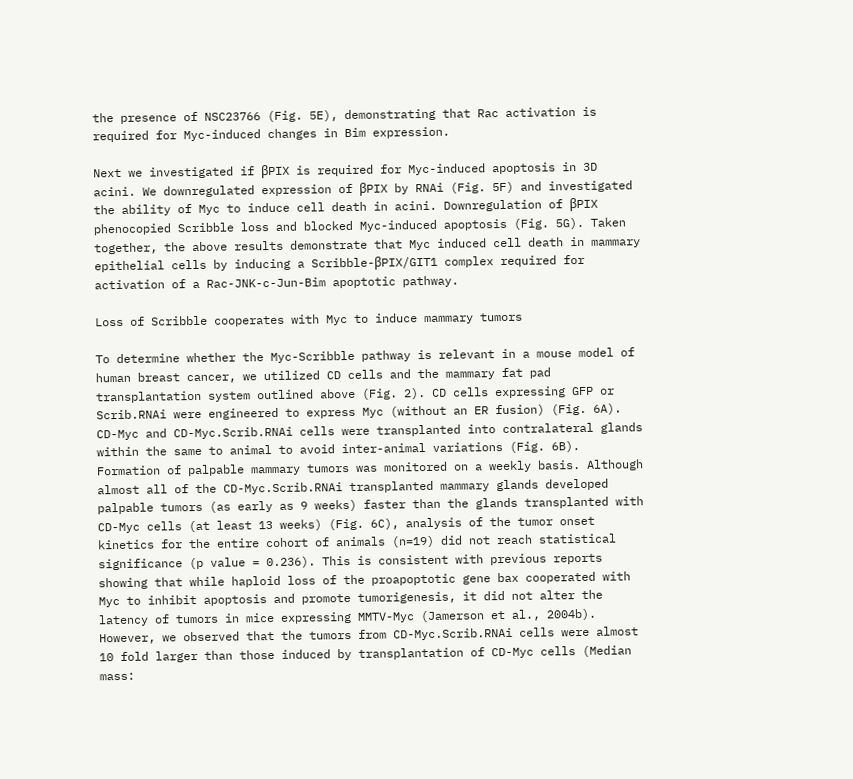the presence of NSC23766 (Fig. 5E), demonstrating that Rac activation is required for Myc-induced changes in Bim expression.

Next we investigated if βPIX is required for Myc-induced apoptosis in 3D acini. We downregulated expression of βPIX by RNAi (Fig. 5F) and investigated the ability of Myc to induce cell death in acini. Downregulation of βPIX phenocopied Scribble loss and blocked Myc-induced apoptosis (Fig. 5G). Taken together, the above results demonstrate that Myc induced cell death in mammary epithelial cells by inducing a Scribble-βPIX/GIT1 complex required for activation of a Rac-JNK-c-Jun-Bim apoptotic pathway.

Loss of Scribble cooperates with Myc to induce mammary tumors

To determine whether the Myc-Scribble pathway is relevant in a mouse model of human breast cancer, we utilized CD cells and the mammary fat pad transplantation system outlined above (Fig. 2). CD cells expressing GFP or Scrib.RNAi were engineered to express Myc (without an ER fusion) (Fig. 6A). CD-Myc and CD-Myc.Scrib.RNAi cells were transplanted into contralateral glands within the same to animal to avoid inter-animal variations (Fig. 6B). Formation of palpable mammary tumors was monitored on a weekly basis. Although almost all of the CD-Myc.Scrib.RNAi transplanted mammary glands developed palpable tumors (as early as 9 weeks) faster than the glands transplanted with CD-Myc cells (at least 13 weeks) (Fig. 6C), analysis of the tumor onset kinetics for the entire cohort of animals (n=19) did not reach statistical significance (p value = 0.236). This is consistent with previous reports showing that while haploid loss of the proapoptotic gene bax cooperated with Myc to inhibit apoptosis and promote tumorigenesis, it did not alter the latency of tumors in mice expressing MMTV-Myc (Jamerson et al., 2004b). However, we observed that the tumors from CD-Myc.Scrib.RNAi cells were almost 10 fold larger than those induced by transplantation of CD-Myc cells (Median mass: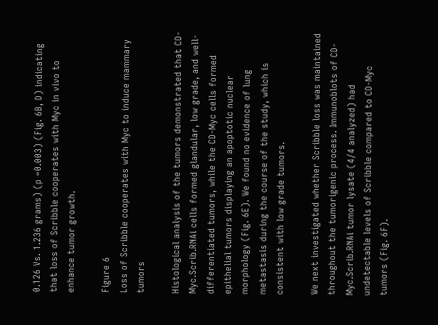0.126 Vs. 1.236 grams) (p =0.003) (Fig. 6B, D) indicating that loss of Scribble cooperates with Myc in vivo to enhance tumor growth.

Figure 6
Loss of Scribble cooperates with Myc to induce mammary tumors

Histological analysis of the tumors demonstrated that CD-Myc.Scrib.RNAi cells formed glandular, low grade, and well-differentiated tumors, while the CD-Myc cells formed epithelial tumors displaying an apoptotic nuclear morphology (Fig. 6E). We found no evidence of lung metastasis during the course of the study, which is consistent with low grade tumors.

We next investigated whether Scribble loss was maintained throughout the tumorigenic process. Immunoblots of CD-Myc.Scrib.RNAi tumor lysate (4/4 analyzed) had undetectable levels of Scribble compared to CD-Myc tumors (Fig. 6F).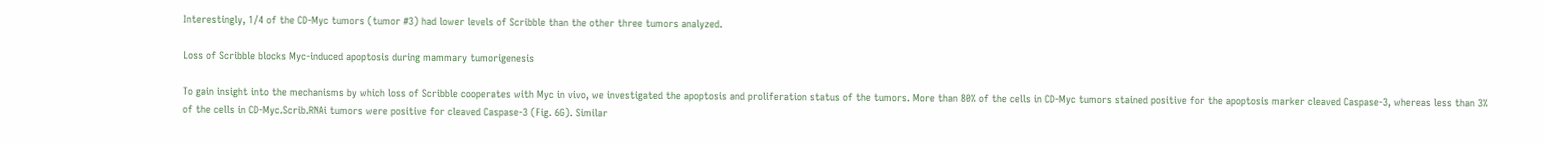Interestingly, 1/4 of the CD-Myc tumors (tumor #3) had lower levels of Scribble than the other three tumors analyzed.

Loss of Scribble blocks Myc-induced apoptosis during mammary tumorigenesis

To gain insight into the mechanisms by which loss of Scribble cooperates with Myc in vivo, we investigated the apoptosis and proliferation status of the tumors. More than 80% of the cells in CD-Myc tumors stained positive for the apoptosis marker cleaved Caspase-3, whereas less than 3% of the cells in CD-Myc.Scrib.RNAi tumors were positive for cleaved Caspase-3 (Fig. 6G). Similar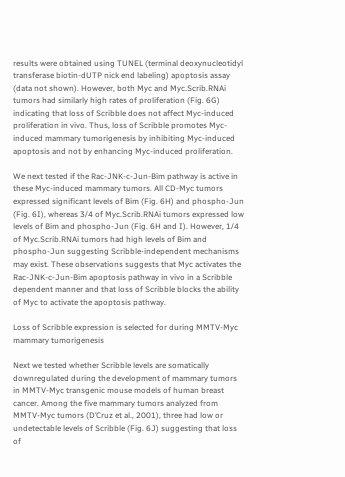results were obtained using TUNEL (terminal deoxynucleotidyl transferase biotin-dUTP nick end labeling) apoptosis assay (data not shown). However, both Myc and Myc.Scrib.RNAi tumors had similarly high rates of proliferation (Fig. 6G) indicating that loss of Scribble does not affect Myc-induced proliferation in vivo. Thus, loss of Scribble promotes Myc-induced mammary tumorigenesis by inhibiting Myc-induced apoptosis and not by enhancing Myc-induced proliferation.

We next tested if the Rac-JNK-c-Jun-Bim pathway is active in these Myc-induced mammary tumors. All CD-Myc tumors expressed significant levels of Bim (Fig. 6H) and phospho-Jun (Fig. 6I), whereas 3/4 of Myc.Scrib.RNAi tumors expressed low levels of Bim and phospho-Jun (Fig. 6H and I). However, 1/4 of Myc.Scrib.RNAi tumors had high levels of Bim and phospho-Jun suggesting Scribble-independent mechanisms may exist. These observations suggests that Myc activates the Rac-JNK-c-Jun-Bim apoptosis pathway in vivo in a Scribble dependent manner and that loss of Scribble blocks the ability of Myc to activate the apoptosis pathway.

Loss of Scribble expression is selected for during MMTV-Myc mammary tumorigenesis

Next we tested whether Scribble levels are somatically downregulated during the development of mammary tumors in MMTV-Myc transgenic mouse models of human breast cancer. Among the five mammary tumors analyzed from MMTV-Myc tumors (D’Cruz et al., 2001), three had low or undetectable levels of Scribble (Fig. 6J) suggesting that loss of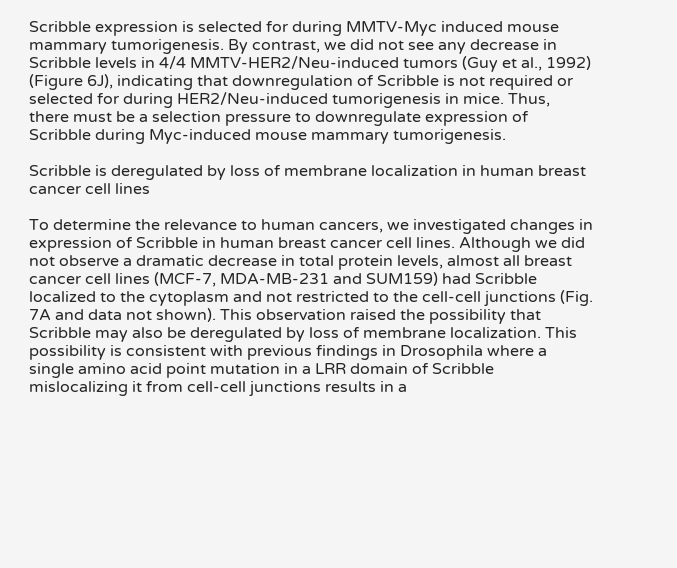Scribble expression is selected for during MMTV-Myc induced mouse mammary tumorigenesis. By contrast, we did not see any decrease in Scribble levels in 4/4 MMTV-HER2/Neu-induced tumors (Guy et al., 1992) (Figure 6J), indicating that downregulation of Scribble is not required or selected for during HER2/Neu-induced tumorigenesis in mice. Thus, there must be a selection pressure to downregulate expression of Scribble during Myc-induced mouse mammary tumorigenesis.

Scribble is deregulated by loss of membrane localization in human breast cancer cell lines

To determine the relevance to human cancers, we investigated changes in expression of Scribble in human breast cancer cell lines. Although we did not observe a dramatic decrease in total protein levels, almost all breast cancer cell lines (MCF-7, MDA-MB-231 and SUM159) had Scribble localized to the cytoplasm and not restricted to the cell-cell junctions (Fig. 7A and data not shown). This observation raised the possibility that Scribble may also be deregulated by loss of membrane localization. This possibility is consistent with previous findings in Drosophila where a single amino acid point mutation in a LRR domain of Scribble mislocalizing it from cell-cell junctions results in a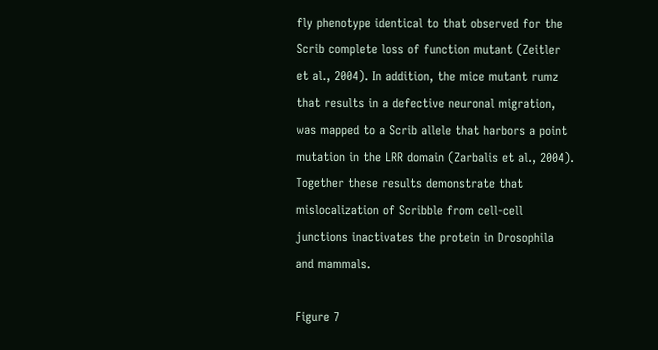fly phenotype identical to that observed for the Scrib complete loss of function mutant (Zeitler et al., 2004). In addition, the mice mutant rumz that results in a defective neuronal migration, was mapped to a Scrib allele that harbors a point mutation in the LRR domain (Zarbalis et al., 2004). Together these results demonstrate that mislocalization of Scribble from cell-cell junctions inactivates the protein in Drosophila and mammals.

Figure 7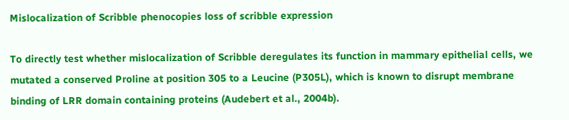Mislocalization of Scribble phenocopies loss of scribble expression

To directly test whether mislocalization of Scribble deregulates its function in mammary epithelial cells, we mutated a conserved Proline at position 305 to a Leucine (P305L), which is known to disrupt membrane binding of LRR domain containing proteins (Audebert et al., 2004b).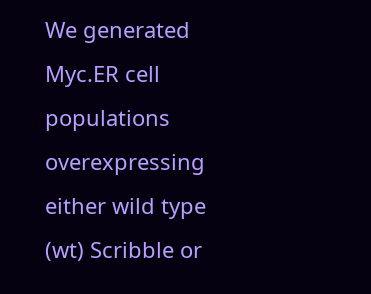We generated Myc.ER cell populations overexpressing either wild type (wt) Scribble or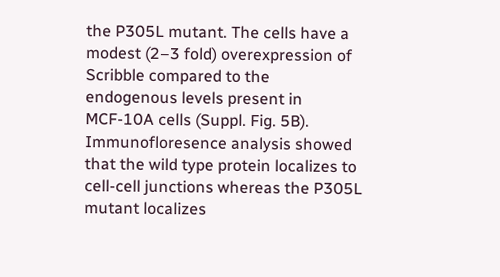the P305L mutant. The cells have a modest (2–3 fold) overexpression of Scribble compared to the endogenous levels present in MCF-10A cells (Suppl. Fig. 5B). Immunofloresence analysis showed that the wild type protein localizes to cell-cell junctions whereas the P305L mutant localizes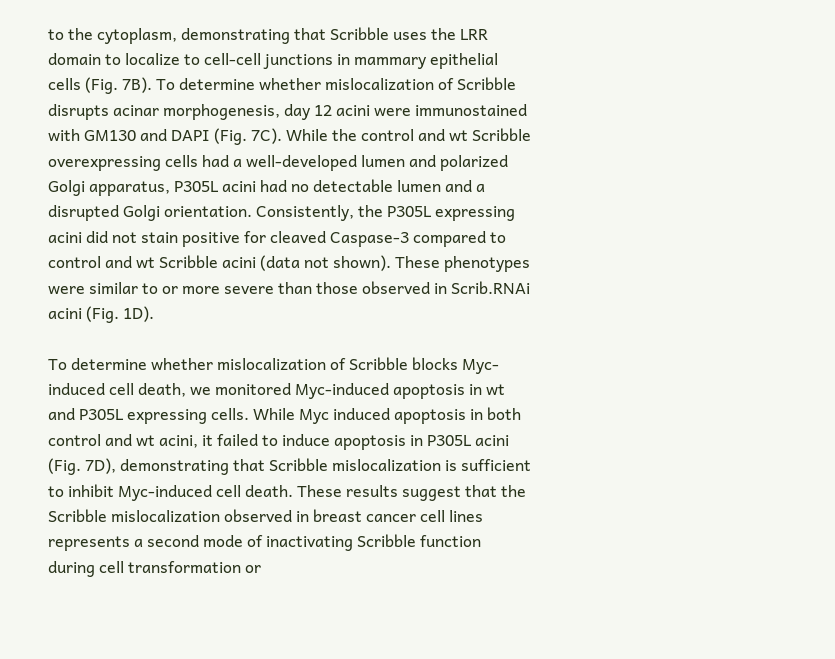to the cytoplasm, demonstrating that Scribble uses the LRR domain to localize to cell-cell junctions in mammary epithelial cells (Fig. 7B). To determine whether mislocalization of Scribble disrupts acinar morphogenesis, day 12 acini were immunostained with GM130 and DAPI (Fig. 7C). While the control and wt Scribble overexpressing cells had a well-developed lumen and polarized Golgi apparatus, P305L acini had no detectable lumen and a disrupted Golgi orientation. Consistently, the P305L expressing acini did not stain positive for cleaved Caspase-3 compared to control and wt Scribble acini (data not shown). These phenotypes were similar to or more severe than those observed in Scrib.RNAi acini (Fig. 1D).

To determine whether mislocalization of Scribble blocks Myc-induced cell death, we monitored Myc-induced apoptosis in wt and P305L expressing cells. While Myc induced apoptosis in both control and wt acini, it failed to induce apoptosis in P305L acini (Fig. 7D), demonstrating that Scribble mislocalization is sufficient to inhibit Myc-induced cell death. These results suggest that the Scribble mislocalization observed in breast cancer cell lines represents a second mode of inactivating Scribble function during cell transformation or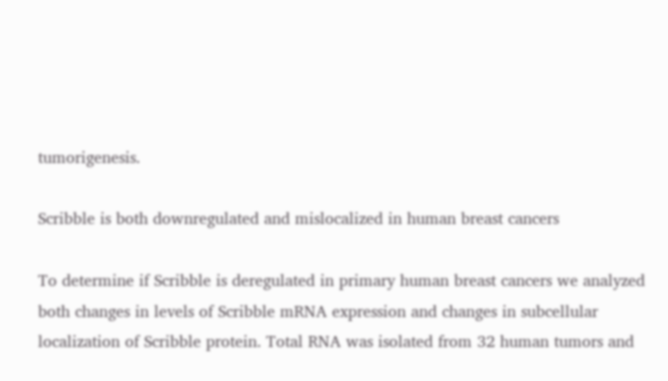tumorigenesis.

Scribble is both downregulated and mislocalized in human breast cancers

To determine if Scribble is deregulated in primary human breast cancers we analyzed both changes in levels of Scribble mRNA expression and changes in subcellular localization of Scribble protein. Total RNA was isolated from 32 human tumors and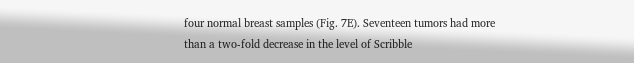four normal breast samples (Fig. 7E). Seventeen tumors had more than a two-fold decrease in the level of Scribble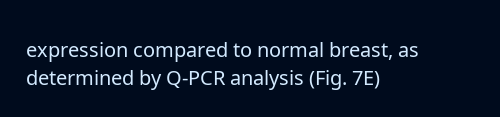expression compared to normal breast, as determined by Q-PCR analysis (Fig. 7E)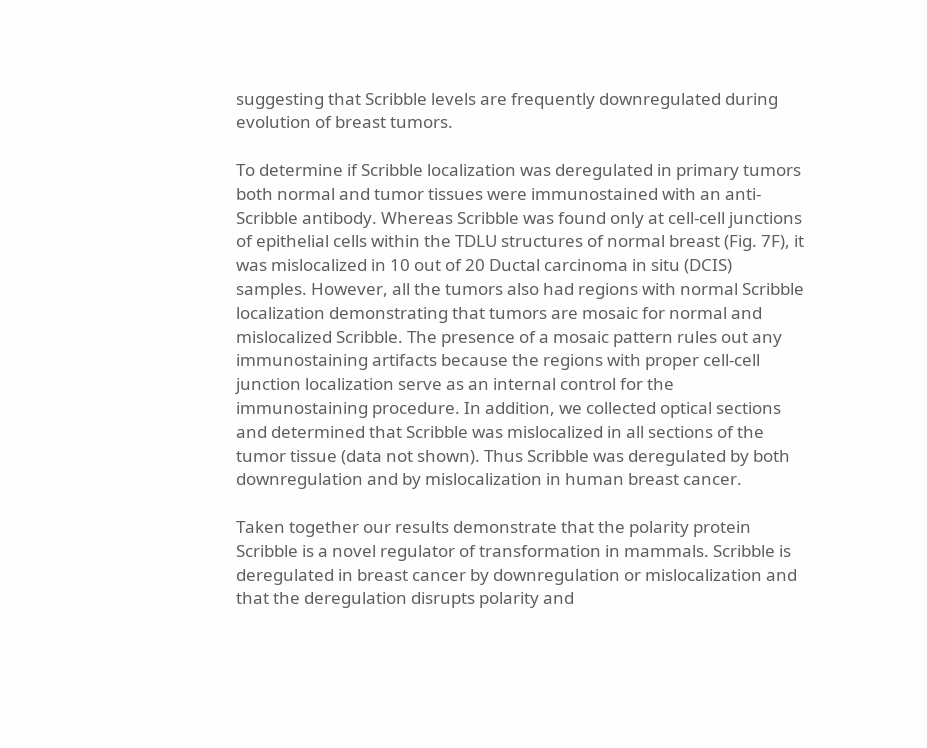suggesting that Scribble levels are frequently downregulated during evolution of breast tumors.

To determine if Scribble localization was deregulated in primary tumors both normal and tumor tissues were immunostained with an anti-Scribble antibody. Whereas Scribble was found only at cell-cell junctions of epithelial cells within the TDLU structures of normal breast (Fig. 7F), it was mislocalized in 10 out of 20 Ductal carcinoma in situ (DCIS) samples. However, all the tumors also had regions with normal Scribble localization demonstrating that tumors are mosaic for normal and mislocalized Scribble. The presence of a mosaic pattern rules out any immunostaining artifacts because the regions with proper cell-cell junction localization serve as an internal control for the immunostaining procedure. In addition, we collected optical sections and determined that Scribble was mislocalized in all sections of the tumor tissue (data not shown). Thus Scribble was deregulated by both downregulation and by mislocalization in human breast cancer.

Taken together our results demonstrate that the polarity protein Scribble is a novel regulator of transformation in mammals. Scribble is deregulated in breast cancer by downregulation or mislocalization and that the deregulation disrupts polarity and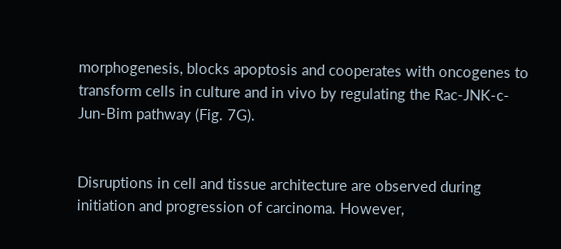morphogenesis, blocks apoptosis and cooperates with oncogenes to transform cells in culture and in vivo by regulating the Rac-JNK-c-Jun-Bim pathway (Fig. 7G).


Disruptions in cell and tissue architecture are observed during initiation and progression of carcinoma. However,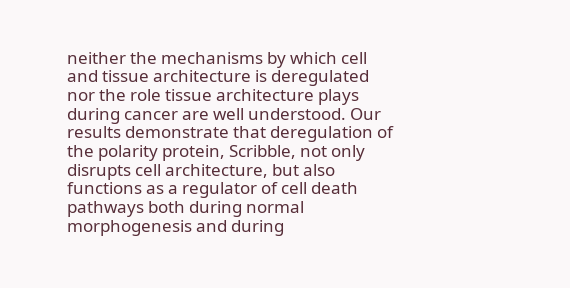neither the mechanisms by which cell and tissue architecture is deregulated nor the role tissue architecture plays during cancer are well understood. Our results demonstrate that deregulation of the polarity protein, Scribble, not only disrupts cell architecture, but also functions as a regulator of cell death pathways both during normal morphogenesis and during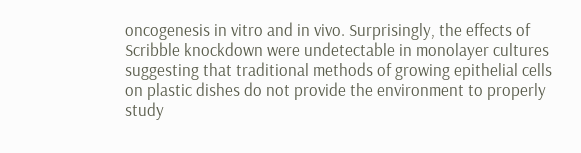oncogenesis in vitro and in vivo. Surprisingly, the effects of Scribble knockdown were undetectable in monolayer cultures suggesting that traditional methods of growing epithelial cells on plastic dishes do not provide the environment to properly study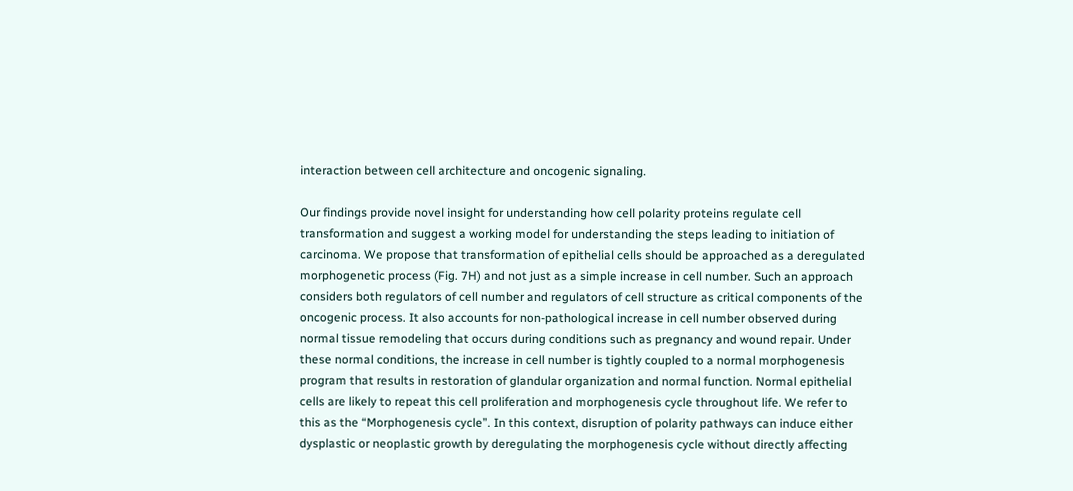interaction between cell architecture and oncogenic signaling.

Our findings provide novel insight for understanding how cell polarity proteins regulate cell transformation and suggest a working model for understanding the steps leading to initiation of carcinoma. We propose that transformation of epithelial cells should be approached as a deregulated morphogenetic process (Fig. 7H) and not just as a simple increase in cell number. Such an approach considers both regulators of cell number and regulators of cell structure as critical components of the oncogenic process. It also accounts for non-pathological increase in cell number observed during normal tissue remodeling that occurs during conditions such as pregnancy and wound repair. Under these normal conditions, the increase in cell number is tightly coupled to a normal morphogenesis program that results in restoration of glandular organization and normal function. Normal epithelial cells are likely to repeat this cell proliferation and morphogenesis cycle throughout life. We refer to this as the “Morphogenesis cycle”. In this context, disruption of polarity pathways can induce either dysplastic or neoplastic growth by deregulating the morphogenesis cycle without directly affecting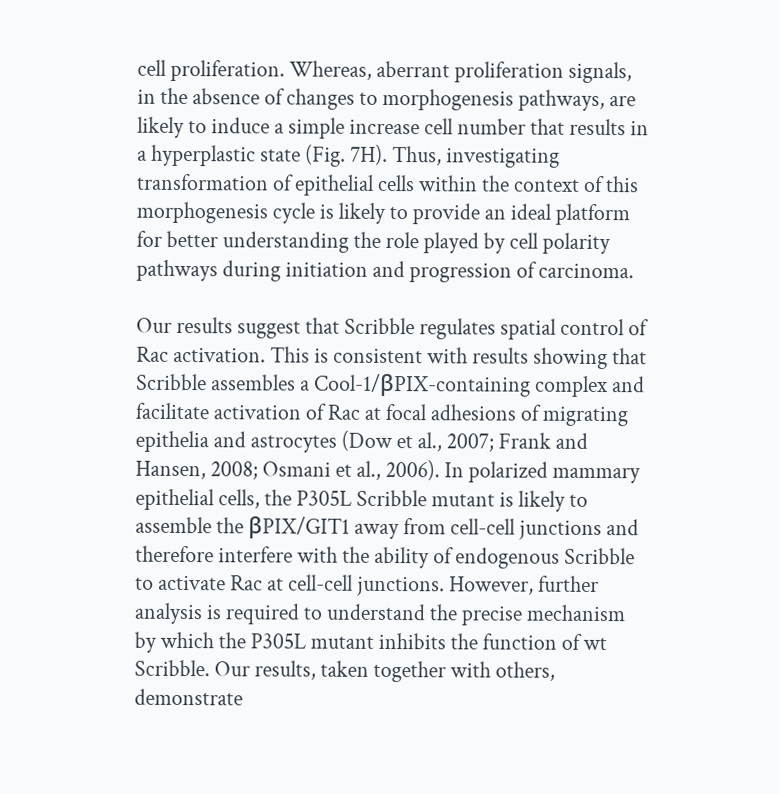cell proliferation. Whereas, aberrant proliferation signals, in the absence of changes to morphogenesis pathways, are likely to induce a simple increase cell number that results in a hyperplastic state (Fig. 7H). Thus, investigating transformation of epithelial cells within the context of this morphogenesis cycle is likely to provide an ideal platform for better understanding the role played by cell polarity pathways during initiation and progression of carcinoma.

Our results suggest that Scribble regulates spatial control of Rac activation. This is consistent with results showing that Scribble assembles a Cool-1/βPIX-containing complex and facilitate activation of Rac at focal adhesions of migrating epithelia and astrocytes (Dow et al., 2007; Frank and Hansen, 2008; Osmani et al., 2006). In polarized mammary epithelial cells, the P305L Scribble mutant is likely to assemble the βPIX/GIT1 away from cell-cell junctions and therefore interfere with the ability of endogenous Scribble to activate Rac at cell-cell junctions. However, further analysis is required to understand the precise mechanism by which the P305L mutant inhibits the function of wt Scribble. Our results, taken together with others, demonstrate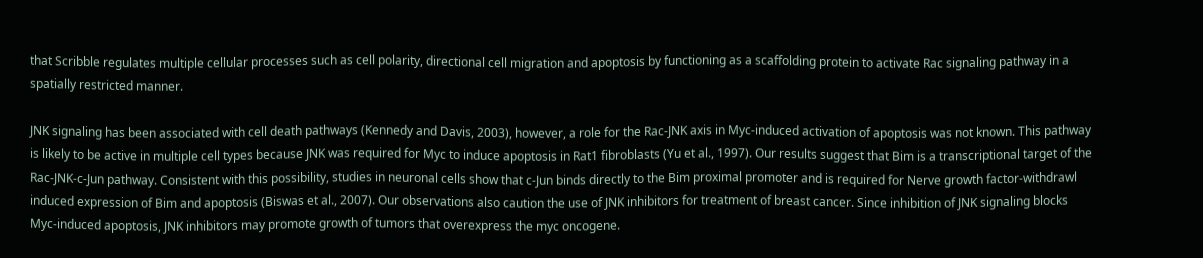that Scribble regulates multiple cellular processes such as cell polarity, directional cell migration and apoptosis by functioning as a scaffolding protein to activate Rac signaling pathway in a spatially restricted manner.

JNK signaling has been associated with cell death pathways (Kennedy and Davis, 2003), however, a role for the Rac-JNK axis in Myc-induced activation of apoptosis was not known. This pathway is likely to be active in multiple cell types because JNK was required for Myc to induce apoptosis in Rat1 fibroblasts (Yu et al., 1997). Our results suggest that Bim is a transcriptional target of the Rac-JNK-c-Jun pathway. Consistent with this possibility, studies in neuronal cells show that c-Jun binds directly to the Bim proximal promoter and is required for Nerve growth factor-withdrawl induced expression of Bim and apoptosis (Biswas et al., 2007). Our observations also caution the use of JNK inhibitors for treatment of breast cancer. Since inhibition of JNK signaling blocks Myc-induced apoptosis, JNK inhibitors may promote growth of tumors that overexpress the myc oncogene.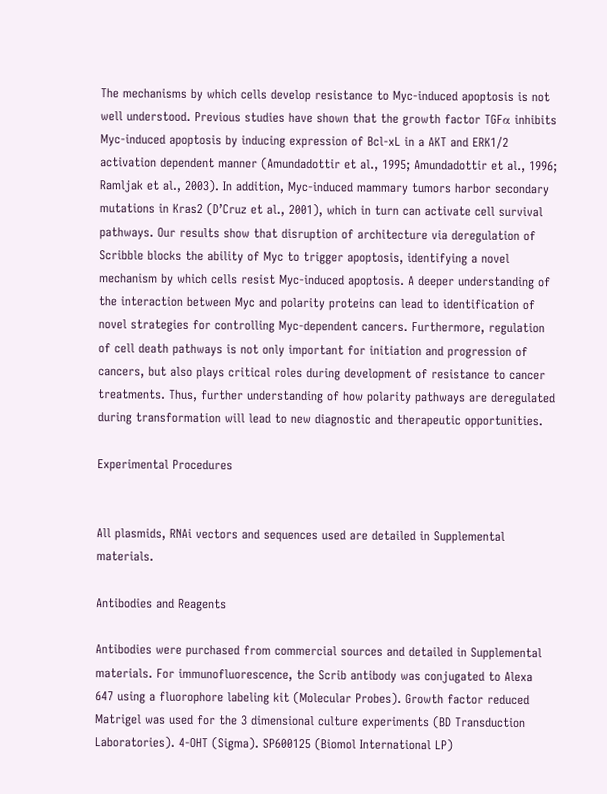The mechanisms by which cells develop resistance to Myc-induced apoptosis is not well understood. Previous studies have shown that the growth factor TGFα inhibits Myc-induced apoptosis by inducing expression of Bcl-xL in a AKT and ERK1/2 activation dependent manner (Amundadottir et al., 1995; Amundadottir et al., 1996; Ramljak et al., 2003). In addition, Myc-induced mammary tumors harbor secondary mutations in Kras2 (D’Cruz et al., 2001), which in turn can activate cell survival pathways. Our results show that disruption of architecture via deregulation of Scribble blocks the ability of Myc to trigger apoptosis, identifying a novel mechanism by which cells resist Myc-induced apoptosis. A deeper understanding of the interaction between Myc and polarity proteins can lead to identification of novel strategies for controlling Myc-dependent cancers. Furthermore, regulation of cell death pathways is not only important for initiation and progression of cancers, but also plays critical roles during development of resistance to cancer treatments. Thus, further understanding of how polarity pathways are deregulated during transformation will lead to new diagnostic and therapeutic opportunities.

Experimental Procedures


All plasmids, RNAi vectors and sequences used are detailed in Supplemental materials.

Antibodies and Reagents

Antibodies were purchased from commercial sources and detailed in Supplemental materials. For immunofluorescence, the Scrib antibody was conjugated to Alexa 647 using a fluorophore labeling kit (Molecular Probes). Growth factor reduced Matrigel was used for the 3 dimensional culture experiments (BD Transduction Laboratories). 4-OHT (Sigma). SP600125 (Biomol International LP)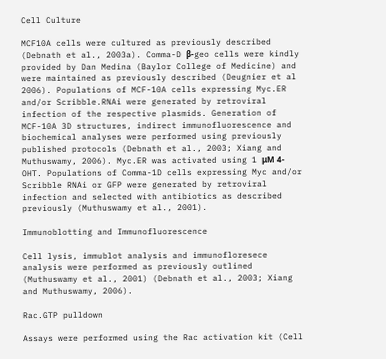Cell Culture

MCF10A cells were cultured as previously described (Debnath et al., 2003a). Comma-D β-geo cells were kindly provided by Dan Medina (Baylor College of Medicine) and were maintained as previously described (Deugnier et al 2006). Populations of MCF-10A cells expressing Myc.ER and/or Scribble.RNAi were generated by retroviral infection of the respective plasmids. Generation of MCF-10A 3D structures, indirect immunofluorescence and biochemical analyses were performed using previously published protocols (Debnath et al., 2003; Xiang and Muthuswamy, 2006). Myc.ER was activated using 1 μM 4-OHT. Populations of Comma-1D cells expressing Myc and/or Scribble RNAi or GFP were generated by retroviral infection and selected with antibiotics as described previously (Muthuswamy et al., 2001).

Immunoblotting and Immunofluorescence

Cell lysis, immublot analysis and immunofloresece analysis were performed as previously outlined (Muthuswamy et al., 2001) (Debnath et al., 2003; Xiang and Muthuswamy, 2006).

Rac.GTP pulldown

Assays were performed using the Rac activation kit (Cell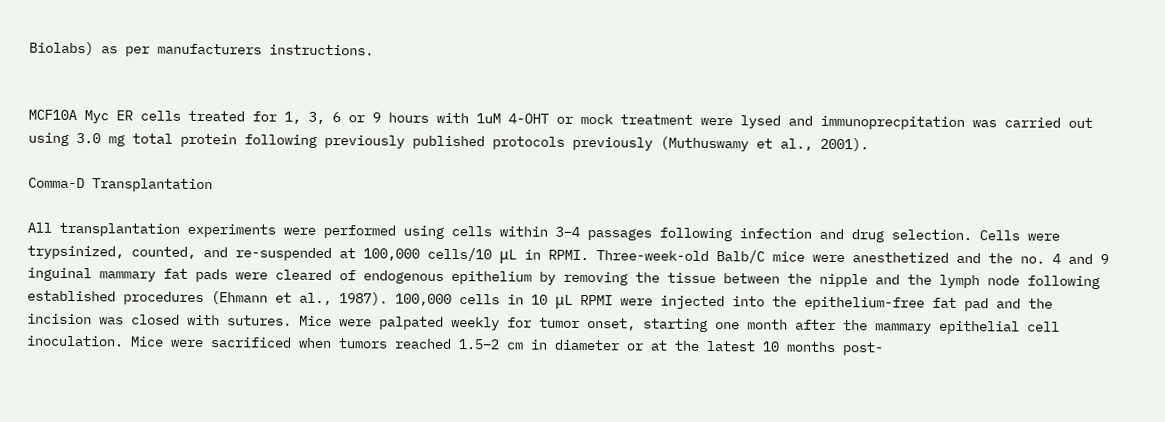Biolabs) as per manufacturers instructions.


MCF10A Myc ER cells treated for 1, 3, 6 or 9 hours with 1uM 4-OHT or mock treatment were lysed and immunoprecpitation was carried out using 3.0 mg total protein following previously published protocols previously (Muthuswamy et al., 2001).

Comma-D Transplantation

All transplantation experiments were performed using cells within 3–4 passages following infection and drug selection. Cells were trypsinized, counted, and re-suspended at 100,000 cells/10 μL in RPMI. Three-week-old Balb/C mice were anesthetized and the no. 4 and 9 inguinal mammary fat pads were cleared of endogenous epithelium by removing the tissue between the nipple and the lymph node following established procedures (Ehmann et al., 1987). 100,000 cells in 10 μL RPMI were injected into the epithelium-free fat pad and the incision was closed with sutures. Mice were palpated weekly for tumor onset, starting one month after the mammary epithelial cell inoculation. Mice were sacrificed when tumors reached 1.5–2 cm in diameter or at the latest 10 months post-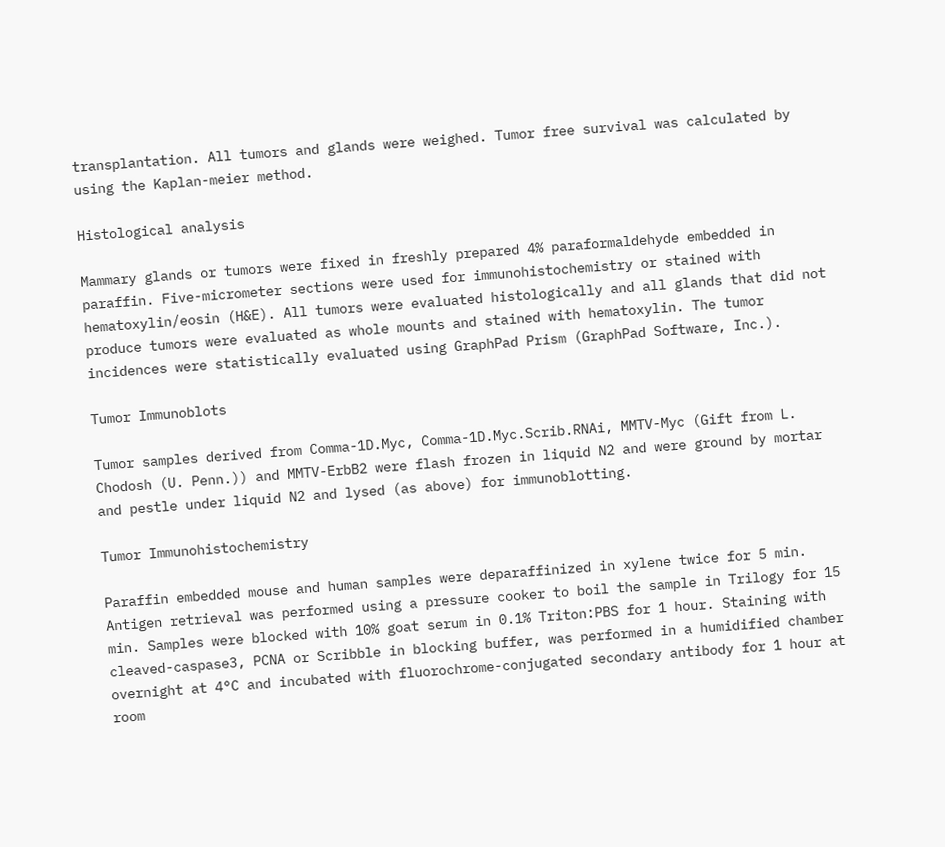transplantation. All tumors and glands were weighed. Tumor free survival was calculated by using the Kaplan-meier method.

Histological analysis

Mammary glands or tumors were fixed in freshly prepared 4% paraformaldehyde embedded in paraffin. Five-micrometer sections were used for immunohistochemistry or stained with hematoxylin/eosin (H&E). All tumors were evaluated histologically and all glands that did not produce tumors were evaluated as whole mounts and stained with hematoxylin. The tumor incidences were statistically evaluated using GraphPad Prism (GraphPad Software, Inc.).

Tumor Immunoblots

Tumor samples derived from Comma-1D.Myc, Comma-1D.Myc.Scrib.RNAi, MMTV-Myc (Gift from L. Chodosh (U. Penn.)) and MMTV-ErbB2 were flash frozen in liquid N2 and were ground by mortar and pestle under liquid N2 and lysed (as above) for immunoblotting.

Tumor Immunohistochemistry

Paraffin embedded mouse and human samples were deparaffinized in xylene twice for 5 min. Antigen retrieval was performed using a pressure cooker to boil the sample in Trilogy for 15 min. Samples were blocked with 10% goat serum in 0.1% Triton:PBS for 1 hour. Staining with cleaved-caspase3, PCNA or Scribble in blocking buffer, was performed in a humidified chamber overnight at 4°C and incubated with fluorochrome-conjugated secondary antibody for 1 hour at room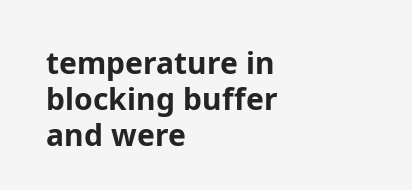temperature in blocking buffer and were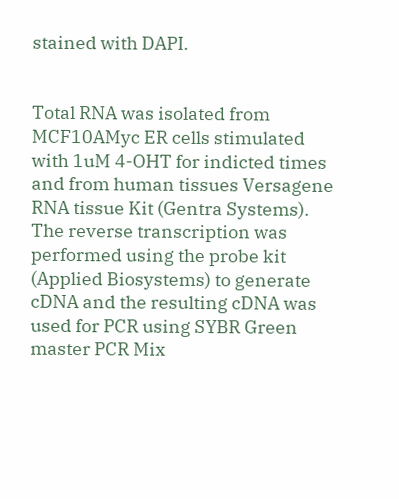stained with DAPI.


Total RNA was isolated from MCF10AMyc ER cells stimulated with 1uM 4-OHT for indicted times and from human tissues Versagene RNA tissue Kit (Gentra Systems). The reverse transcription was performed using the probe kit (Applied Biosystems) to generate cDNA and the resulting cDNA was used for PCR using SYBR Green master PCR Mix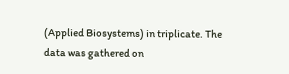(Applied Biosystems) in triplicate. The data was gathered on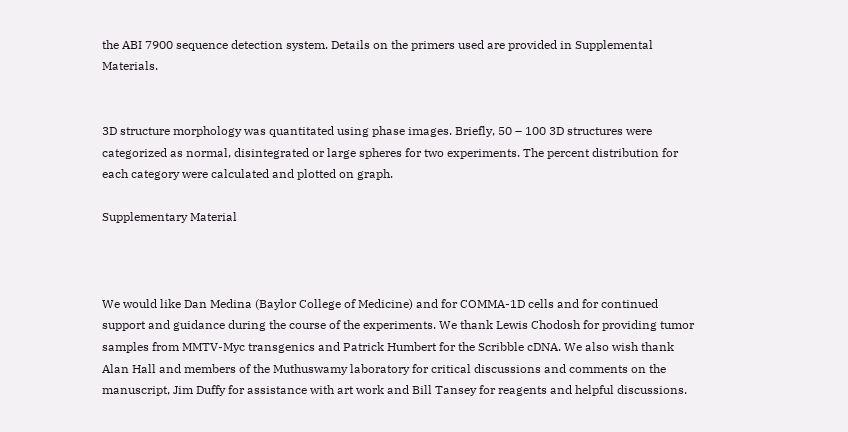the ABI 7900 sequence detection system. Details on the primers used are provided in Supplemental Materials.


3D structure morphology was quantitated using phase images. Briefly, 50 – 100 3D structures were categorized as normal, disintegrated or large spheres for two experiments. The percent distribution for each category were calculated and plotted on graph.

Supplementary Material



We would like Dan Medina (Baylor College of Medicine) and for COMMA-1D cells and for continued support and guidance during the course of the experiments. We thank Lewis Chodosh for providing tumor samples from MMTV-Myc transgenics and Patrick Humbert for the Scribble cDNA. We also wish thank Alan Hall and members of the Muthuswamy laboratory for critical discussions and comments on the manuscript, Jim Duffy for assistance with art work and Bill Tansey for reagents and helpful discussions.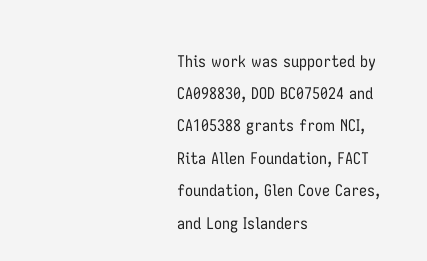This work was supported by CA098830, DOD BC075024 and CA105388 grants from NCI, Rita Allen Foundation, FACT foundation, Glen Cove Cares, and Long Islanders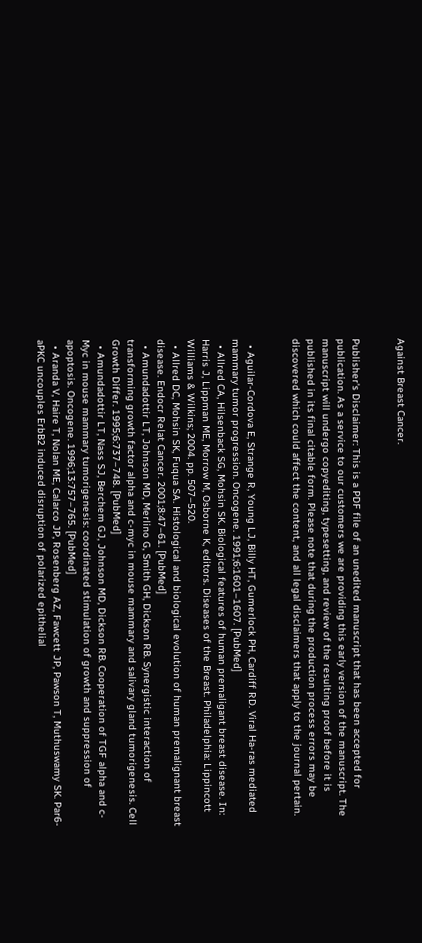Against Breast Cancer.


Publisher's Disclaimer: This is a PDF file of an unedited manuscript that has been accepted for publication. As a service to our customers we are providing this early version of the manuscript. The manuscript will undergo copyediting, typesetting, and review of the resulting proof before it is published in its final citable form. Please note that during the production process errors may be discovered which could affect the content, and all legal disclaimers that apply to the journal pertain.


  • Aguilar-Cordova E, Strange R, Young LJ, Billy HT, Gumerlock PH, Cardiff RD. Viral Ha-ras mediated mammary tumor progression. Oncogene. 1991;6:1601–1607. [PubMed]
  • Allred CA, Hilsenback SG, Mohsin SK. Biological features of human premaligant breast disease. In: Harris J, Lippman ME, Morrow M, Osborne K, editors. Diseases of the Breast. Philadelphia: Lippincott Williams & Wilkins; 2004. pp. 507–520.
  • Allred DC, Mohsin SK, Fuqua SA. Histological and biological evolution of human premalignant breast disease. Endocr Relat Cancer. 2001;8:47–61. [PubMed]
  • Amundadottir LT, Johnson MD, Merlino G, Smith GH, Dickson RB. Synergistic interaction of transforming growth factor alpha and c-myc in mouse mammary and salivary gland tumorigenesis. Cell Growth Differ. 1995;6:737–748. [PubMed]
  • Amundadottir LT, Nass SJ, Berchem GJ, Johnson MD, Dickson RB. Cooperation of TGF alpha and c-Myc in mouse mammary tumorigenesis: coordinated stimulation of growth and suppression of apoptosis. Oncogene. 1996;13:757–765. [PubMed]
  • Aranda V, Haire T, Nolan ME, Calarco JP, Rosenberg AZ, Fawcett JP, Pawson T, Muthuswamy SK. Par6-aPKC uncouples ErbB2 induced disruption of polarized epithelial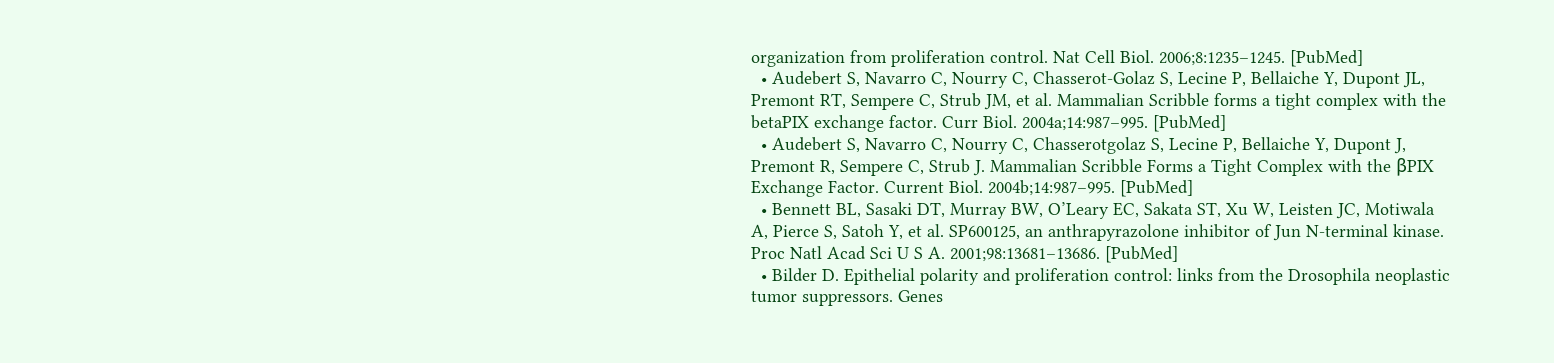organization from proliferation control. Nat Cell Biol. 2006;8:1235–1245. [PubMed]
  • Audebert S, Navarro C, Nourry C, Chasserot-Golaz S, Lecine P, Bellaiche Y, Dupont JL, Premont RT, Sempere C, Strub JM, et al. Mammalian Scribble forms a tight complex with the betaPIX exchange factor. Curr Biol. 2004a;14:987–995. [PubMed]
  • Audebert S, Navarro C, Nourry C, Chasserotgolaz S, Lecine P, Bellaiche Y, Dupont J, Premont R, Sempere C, Strub J. Mammalian Scribble Forms a Tight Complex with the βPIX Exchange Factor. Current Biol. 2004b;14:987–995. [PubMed]
  • Bennett BL, Sasaki DT, Murray BW, O’Leary EC, Sakata ST, Xu W, Leisten JC, Motiwala A, Pierce S, Satoh Y, et al. SP600125, an anthrapyrazolone inhibitor of Jun N-terminal kinase. Proc Natl Acad Sci U S A. 2001;98:13681–13686. [PubMed]
  • Bilder D. Epithelial polarity and proliferation control: links from the Drosophila neoplastic tumor suppressors. Genes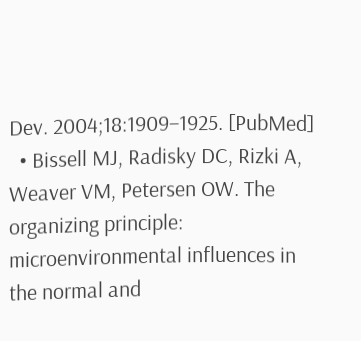Dev. 2004;18:1909–1925. [PubMed]
  • Bissell MJ, Radisky DC, Rizki A, Weaver VM, Petersen OW. The organizing principle: microenvironmental influences in the normal and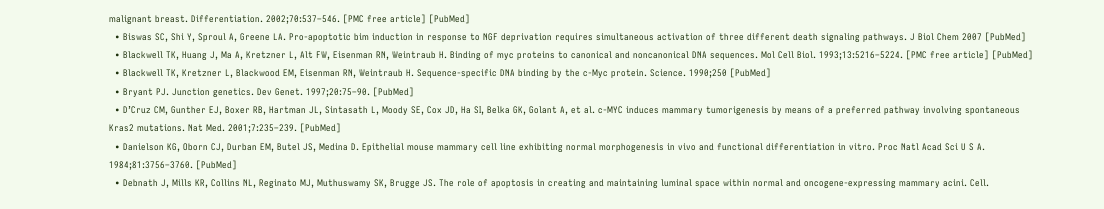malignant breast. Differentiation. 2002;70:537–546. [PMC free article] [PubMed]
  • Biswas SC, Shi Y, Sproul A, Greene LA. Pro-apoptotic bim induction in response to NGF deprivation requires simultaneous activation of three different death signaling pathways. J Biol Chem 2007 [PubMed]
  • Blackwell TK, Huang J, Ma A, Kretzner L, Alt FW, Eisenman RN, Weintraub H. Binding of myc proteins to canonical and noncanonical DNA sequences. Mol Cell Biol. 1993;13:5216–5224. [PMC free article] [PubMed]
  • Blackwell TK, Kretzner L, Blackwood EM, Eisenman RN, Weintraub H. Sequence-specific DNA binding by the c-Myc protein. Science. 1990;250 [PubMed]
  • Bryant PJ. Junction genetics. Dev Genet. 1997;20:75–90. [PubMed]
  • D’Cruz CM, Gunther EJ, Boxer RB, Hartman JL, Sintasath L, Moody SE, Cox JD, Ha SI, Belka GK, Golant A, et al. c-MYC induces mammary tumorigenesis by means of a preferred pathway involving spontaneous Kras2 mutations. Nat Med. 2001;7:235–239. [PubMed]
  • Danielson KG, Oborn CJ, Durban EM, Butel JS, Medina D. Epithelial mouse mammary cell line exhibiting normal morphogenesis in vivo and functional differentiation in vitro. Proc Natl Acad Sci U S A. 1984;81:3756–3760. [PubMed]
  • Debnath J, Mills KR, Collins NL, Reginato MJ, Muthuswamy SK, Brugge JS. The role of apoptosis in creating and maintaining luminal space within normal and oncogene-expressing mammary acini. Cell.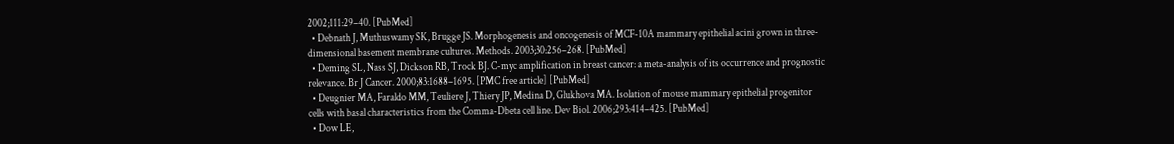2002;111:29–40. [PubMed]
  • Debnath J, Muthuswamy SK, Brugge JS. Morphogenesis and oncogenesis of MCF-10A mammary epithelial acini grown in three-dimensional basement membrane cultures. Methods. 2003;30:256–268. [PubMed]
  • Deming SL, Nass SJ, Dickson RB, Trock BJ. C-myc amplification in breast cancer: a meta-analysis of its occurrence and prognostic relevance. Br J Cancer. 2000;83:1688–1695. [PMC free article] [PubMed]
  • Deugnier MA, Faraldo MM, Teuliere J, Thiery JP, Medina D, Glukhova MA. Isolation of mouse mammary epithelial progenitor cells with basal characteristics from the Comma-Dbeta cell line. Dev Biol. 2006;293:414–425. [PubMed]
  • Dow LE,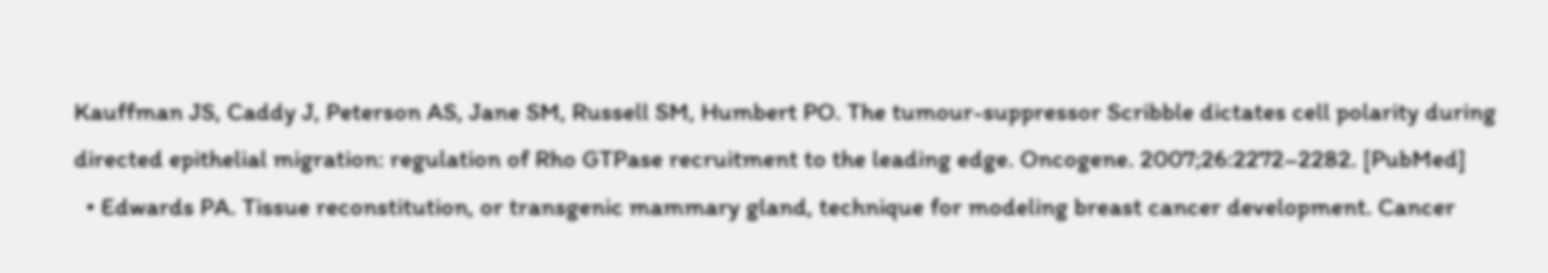Kauffman JS, Caddy J, Peterson AS, Jane SM, Russell SM, Humbert PO. The tumour-suppressor Scribble dictates cell polarity during directed epithelial migration: regulation of Rho GTPase recruitment to the leading edge. Oncogene. 2007;26:2272–2282. [PubMed]
  • Edwards PA. Tissue reconstitution, or transgenic mammary gland, technique for modeling breast cancer development. Cancer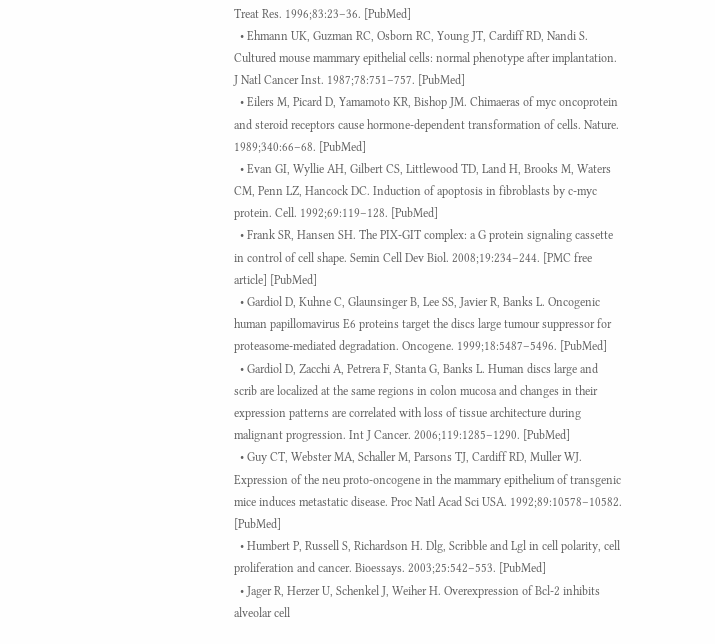Treat Res. 1996;83:23–36. [PubMed]
  • Ehmann UK, Guzman RC, Osborn RC, Young JT, Cardiff RD, Nandi S. Cultured mouse mammary epithelial cells: normal phenotype after implantation. J Natl Cancer Inst. 1987;78:751–757. [PubMed]
  • Eilers M, Picard D, Yamamoto KR, Bishop JM. Chimaeras of myc oncoprotein and steroid receptors cause hormone-dependent transformation of cells. Nature. 1989;340:66–68. [PubMed]
  • Evan GI, Wyllie AH, Gilbert CS, Littlewood TD, Land H, Brooks M, Waters CM, Penn LZ, Hancock DC. Induction of apoptosis in fibroblasts by c-myc protein. Cell. 1992;69:119–128. [PubMed]
  • Frank SR, Hansen SH. The PIX-GIT complex: a G protein signaling cassette in control of cell shape. Semin Cell Dev Biol. 2008;19:234–244. [PMC free article] [PubMed]
  • Gardiol D, Kuhne C, Glaunsinger B, Lee SS, Javier R, Banks L. Oncogenic human papillomavirus E6 proteins target the discs large tumour suppressor for proteasome-mediated degradation. Oncogene. 1999;18:5487–5496. [PubMed]
  • Gardiol D, Zacchi A, Petrera F, Stanta G, Banks L. Human discs large and scrib are localized at the same regions in colon mucosa and changes in their expression patterns are correlated with loss of tissue architecture during malignant progression. Int J Cancer. 2006;119:1285–1290. [PubMed]
  • Guy CT, Webster MA, Schaller M, Parsons TJ, Cardiff RD, Muller WJ. Expression of the neu proto-oncogene in the mammary epithelium of transgenic mice induces metastatic disease. Proc Natl Acad Sci USA. 1992;89:10578–10582. [PubMed]
  • Humbert P, Russell S, Richardson H. Dlg, Scribble and Lgl in cell polarity, cell proliferation and cancer. Bioessays. 2003;25:542–553. [PubMed]
  • Jager R, Herzer U, Schenkel J, Weiher H. Overexpression of Bcl-2 inhibits alveolar cell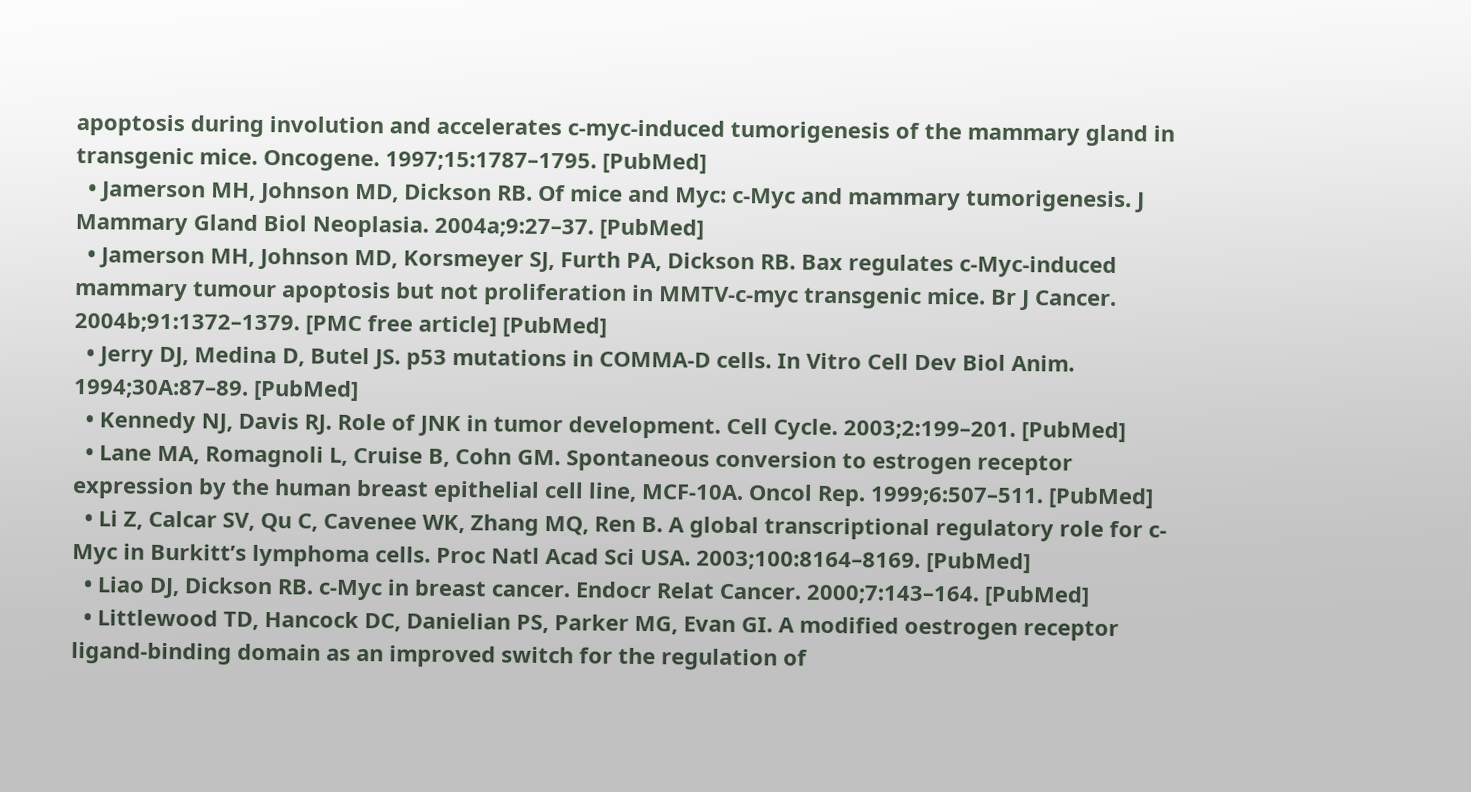apoptosis during involution and accelerates c-myc-induced tumorigenesis of the mammary gland in transgenic mice. Oncogene. 1997;15:1787–1795. [PubMed]
  • Jamerson MH, Johnson MD, Dickson RB. Of mice and Myc: c-Myc and mammary tumorigenesis. J Mammary Gland Biol Neoplasia. 2004a;9:27–37. [PubMed]
  • Jamerson MH, Johnson MD, Korsmeyer SJ, Furth PA, Dickson RB. Bax regulates c-Myc-induced mammary tumour apoptosis but not proliferation in MMTV-c-myc transgenic mice. Br J Cancer. 2004b;91:1372–1379. [PMC free article] [PubMed]
  • Jerry DJ, Medina D, Butel JS. p53 mutations in COMMA-D cells. In Vitro Cell Dev Biol Anim. 1994;30A:87–89. [PubMed]
  • Kennedy NJ, Davis RJ. Role of JNK in tumor development. Cell Cycle. 2003;2:199–201. [PubMed]
  • Lane MA, Romagnoli L, Cruise B, Cohn GM. Spontaneous conversion to estrogen receptor expression by the human breast epithelial cell line, MCF-10A. Oncol Rep. 1999;6:507–511. [PubMed]
  • Li Z, Calcar SV, Qu C, Cavenee WK, Zhang MQ, Ren B. A global transcriptional regulatory role for c-Myc in Burkitt’s lymphoma cells. Proc Natl Acad Sci USA. 2003;100:8164–8169. [PubMed]
  • Liao DJ, Dickson RB. c-Myc in breast cancer. Endocr Relat Cancer. 2000;7:143–164. [PubMed]
  • Littlewood TD, Hancock DC, Danielian PS, Parker MG, Evan GI. A modified oestrogen receptor ligand-binding domain as an improved switch for the regulation of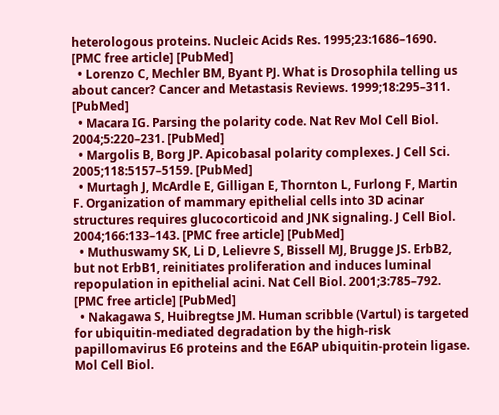heterologous proteins. Nucleic Acids Res. 1995;23:1686–1690. [PMC free article] [PubMed]
  • Lorenzo C, Mechler BM, Byant PJ. What is Drosophila telling us about cancer? Cancer and Metastasis Reviews. 1999;18:295–311. [PubMed]
  • Macara IG. Parsing the polarity code. Nat Rev Mol Cell Biol. 2004;5:220–231. [PubMed]
  • Margolis B, Borg JP. Apicobasal polarity complexes. J Cell Sci. 2005;118:5157–5159. [PubMed]
  • Murtagh J, McArdle E, Gilligan E, Thornton L, Furlong F, Martin F. Organization of mammary epithelial cells into 3D acinar structures requires glucocorticoid and JNK signaling. J Cell Biol. 2004;166:133–143. [PMC free article] [PubMed]
  • Muthuswamy SK, Li D, Lelievre S, Bissell MJ, Brugge JS. ErbB2, but not ErbB1, reinitiates proliferation and induces luminal repopulation in epithelial acini. Nat Cell Biol. 2001;3:785–792. [PMC free article] [PubMed]
  • Nakagawa S, Huibregtse JM. Human scribble (Vartul) is targeted for ubiquitin-mediated degradation by the high-risk papillomavirus E6 proteins and the E6AP ubiquitin-protein ligase. Mol Cell Biol.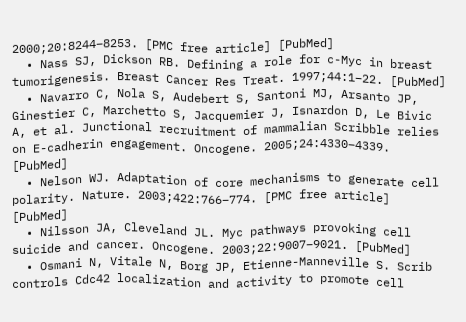2000;20:8244–8253. [PMC free article] [PubMed]
  • Nass SJ, Dickson RB. Defining a role for c-Myc in breast tumorigenesis. Breast Cancer Res Treat. 1997;44:1–22. [PubMed]
  • Navarro C, Nola S, Audebert S, Santoni MJ, Arsanto JP, Ginestier C, Marchetto S, Jacquemier J, Isnardon D, Le Bivic A, et al. Junctional recruitment of mammalian Scribble relies on E-cadherin engagement. Oncogene. 2005;24:4330–4339. [PubMed]
  • Nelson WJ. Adaptation of core mechanisms to generate cell polarity. Nature. 2003;422:766–774. [PMC free article] [PubMed]
  • Nilsson JA, Cleveland JL. Myc pathways provoking cell suicide and cancer. Oncogene. 2003;22:9007–9021. [PubMed]
  • Osmani N, Vitale N, Borg JP, Etienne-Manneville S. Scrib controls Cdc42 localization and activity to promote cell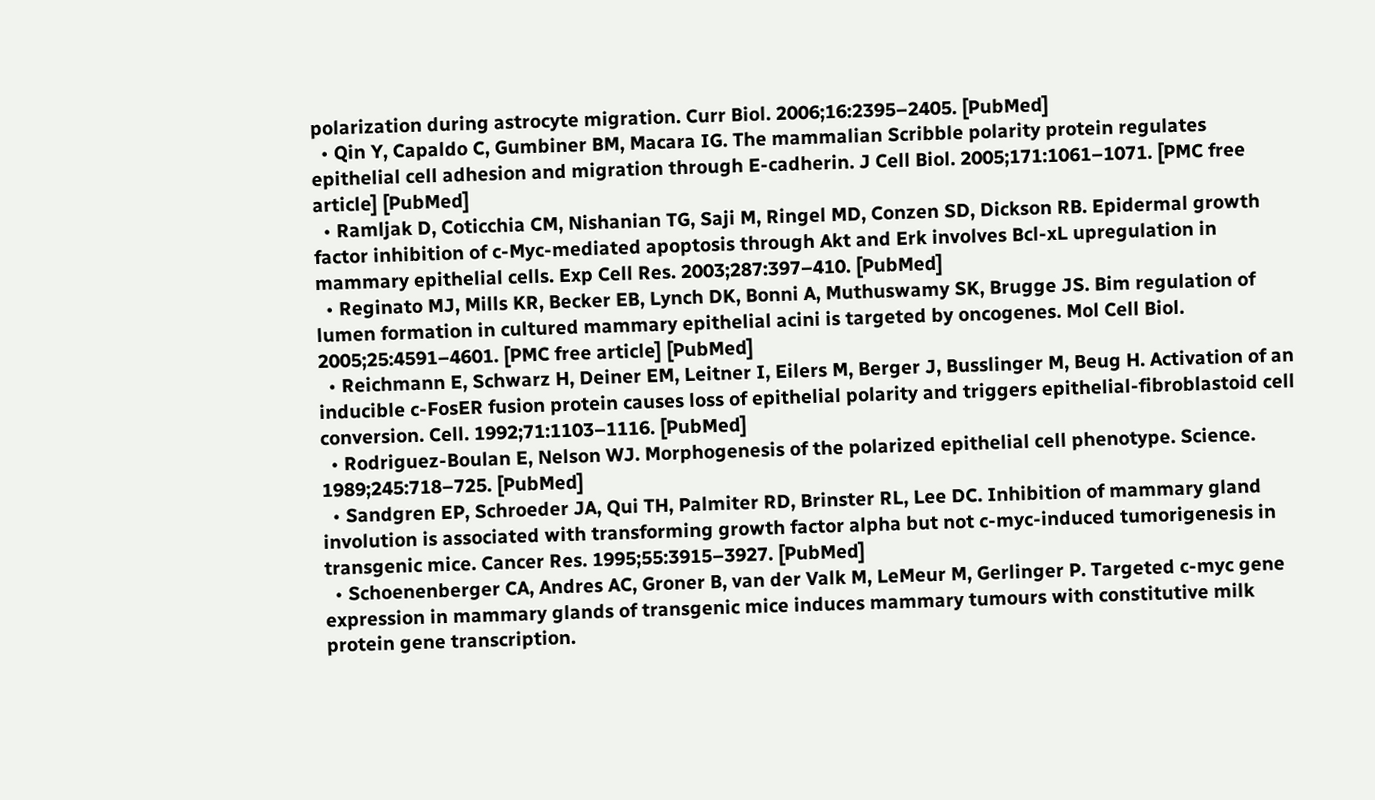polarization during astrocyte migration. Curr Biol. 2006;16:2395–2405. [PubMed]
  • Qin Y, Capaldo C, Gumbiner BM, Macara IG. The mammalian Scribble polarity protein regulates epithelial cell adhesion and migration through E-cadherin. J Cell Biol. 2005;171:1061–1071. [PMC free article] [PubMed]
  • Ramljak D, Coticchia CM, Nishanian TG, Saji M, Ringel MD, Conzen SD, Dickson RB. Epidermal growth factor inhibition of c-Myc-mediated apoptosis through Akt and Erk involves Bcl-xL upregulation in mammary epithelial cells. Exp Cell Res. 2003;287:397–410. [PubMed]
  • Reginato MJ, Mills KR, Becker EB, Lynch DK, Bonni A, Muthuswamy SK, Brugge JS. Bim regulation of lumen formation in cultured mammary epithelial acini is targeted by oncogenes. Mol Cell Biol. 2005;25:4591–4601. [PMC free article] [PubMed]
  • Reichmann E, Schwarz H, Deiner EM, Leitner I, Eilers M, Berger J, Busslinger M, Beug H. Activation of an inducible c-FosER fusion protein causes loss of epithelial polarity and triggers epithelial-fibroblastoid cell conversion. Cell. 1992;71:1103–1116. [PubMed]
  • Rodriguez-Boulan E, Nelson WJ. Morphogenesis of the polarized epithelial cell phenotype. Science. 1989;245:718–725. [PubMed]
  • Sandgren EP, Schroeder JA, Qui TH, Palmiter RD, Brinster RL, Lee DC. Inhibition of mammary gland involution is associated with transforming growth factor alpha but not c-myc-induced tumorigenesis in transgenic mice. Cancer Res. 1995;55:3915–3927. [PubMed]
  • Schoenenberger CA, Andres AC, Groner B, van der Valk M, LeMeur M, Gerlinger P. Targeted c-myc gene expression in mammary glands of transgenic mice induces mammary tumours with constitutive milk protein gene transcription.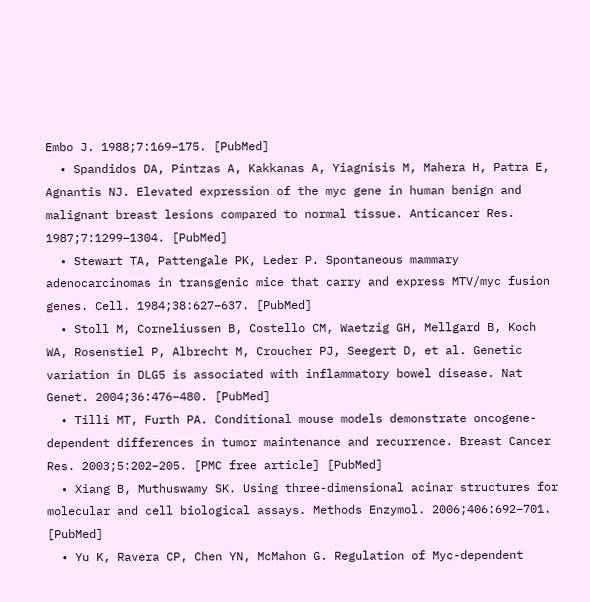Embo J. 1988;7:169–175. [PubMed]
  • Spandidos DA, Pintzas A, Kakkanas A, Yiagnisis M, Mahera H, Patra E, Agnantis NJ. Elevated expression of the myc gene in human benign and malignant breast lesions compared to normal tissue. Anticancer Res. 1987;7:1299–1304. [PubMed]
  • Stewart TA, Pattengale PK, Leder P. Spontaneous mammary adenocarcinomas in transgenic mice that carry and express MTV/myc fusion genes. Cell. 1984;38:627–637. [PubMed]
  • Stoll M, Corneliussen B, Costello CM, Waetzig GH, Mellgard B, Koch WA, Rosenstiel P, Albrecht M, Croucher PJ, Seegert D, et al. Genetic variation in DLG5 is associated with inflammatory bowel disease. Nat Genet. 2004;36:476–480. [PubMed]
  • Tilli MT, Furth PA. Conditional mouse models demonstrate oncogene-dependent differences in tumor maintenance and recurrence. Breast Cancer Res. 2003;5:202–205. [PMC free article] [PubMed]
  • Xiang B, Muthuswamy SK. Using three-dimensional acinar structures for molecular and cell biological assays. Methods Enzymol. 2006;406:692–701. [PubMed]
  • Yu K, Ravera CP, Chen YN, McMahon G. Regulation of Myc-dependent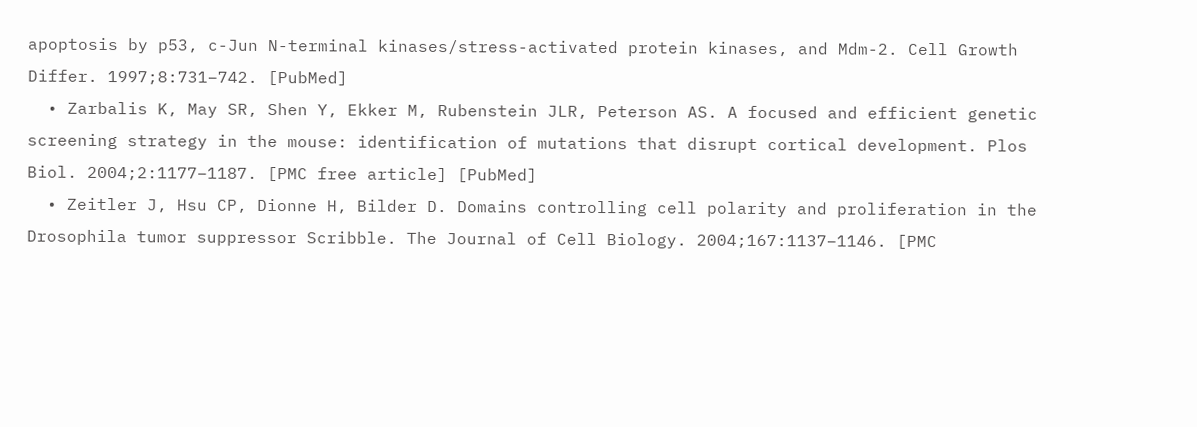apoptosis by p53, c-Jun N-terminal kinases/stress-activated protein kinases, and Mdm-2. Cell Growth Differ. 1997;8:731–742. [PubMed]
  • Zarbalis K, May SR, Shen Y, Ekker M, Rubenstein JLR, Peterson AS. A focused and efficient genetic screening strategy in the mouse: identification of mutations that disrupt cortical development. Plos Biol. 2004;2:1177–1187. [PMC free article] [PubMed]
  • Zeitler J, Hsu CP, Dionne H, Bilder D. Domains controlling cell polarity and proliferation in the Drosophila tumor suppressor Scribble. The Journal of Cell Biology. 2004;167:1137–1146. [PMC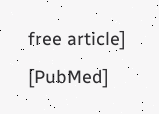free article] [PubMed]